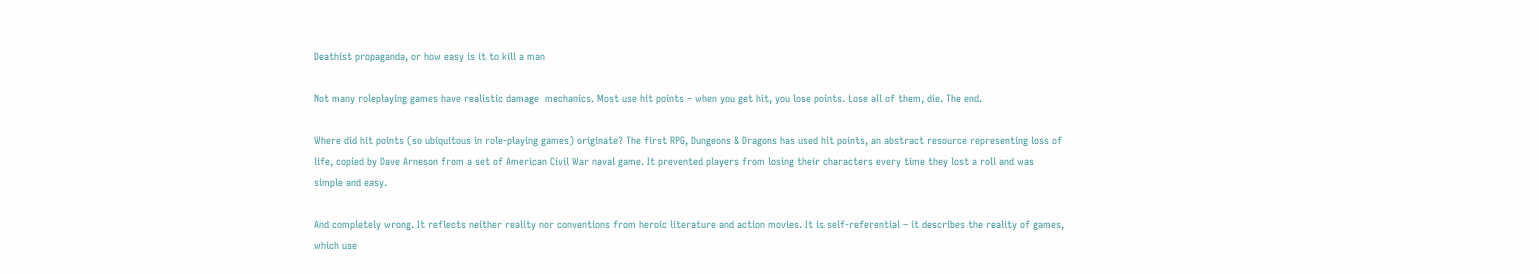Deathist propaganda, or how easy is it to kill a man

Not many roleplaying games have realistic damage  mechanics. Most use hit points – when you get hit, you lose points. Lose all of them, die. The end.

Where did hit points (so ubiquitous in role-playing games) originate? The first RPG, Dungeons & Dragons has used hit points, an abstract resource representing loss of life, copied by Dave Arneson from a set of American Civil War naval game. It prevented players from losing their characters every time they lost a roll and was simple and easy.

And completely wrong. It reflects neither reality nor conventions from heroic literature and action movies. It is self-referential – it describes the reality of games, which use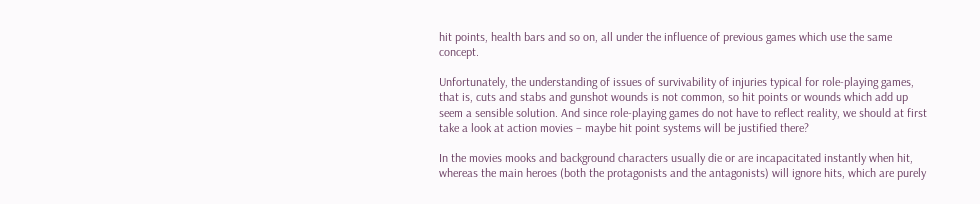hit points, health bars and so on, all under the influence of previous games which use the same concept.

Unfortunately, the understanding of issues of survivability of injuries typical for role-playing games, that is, cuts and stabs and gunshot wounds is not common, so hit points or wounds which add up seem a sensible solution. And since role-playing games do not have to reflect reality, we should at first take a look at action movies – maybe hit point systems will be justified there?

In the movies mooks and background characters usually die or are incapacitated instantly when hit, whereas the main heroes (both the protagonists and the antagonists) will ignore hits, which are purely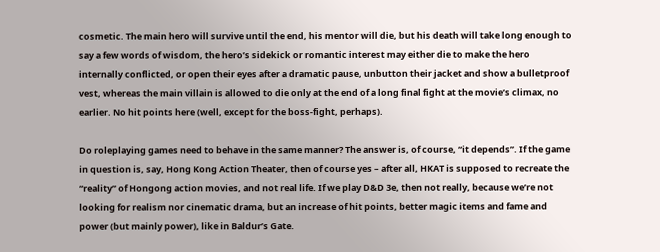cosmetic. The main hero will survive until the end, his mentor will die, but his death will take long enough to say a few words of wisdom, the hero’s sidekick or romantic interest may either die to make the hero internally conflicted, or open their eyes after a dramatic pause, unbutton their jacket and show a bulletproof vest, whereas the main villain is allowed to die only at the end of a long final fight at the movie’s climax, no earlier. No hit points here (well, except for the boss-fight, perhaps).

Do roleplaying games need to behave in the same manner? The answer is, of course, “it depends”. If the game in question is, say, Hong Kong Action Theater, then of course yes – after all, HKAT is supposed to recreate the “reality” of Hongong action movies, and not real life. If we play D&D 3e, then not really, because we’re not looking for realism nor cinematic drama, but an increase of hit points, better magic items and fame and power (but mainly power), like in Baldur’s Gate.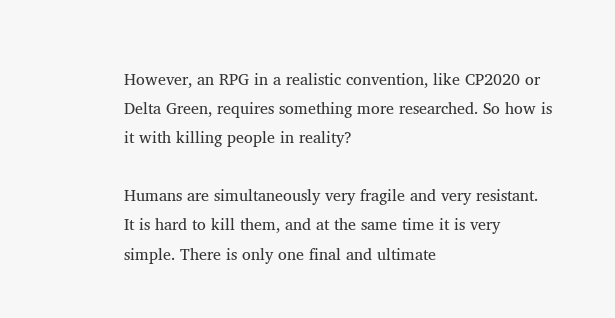However, an RPG in a realistic convention, like CP2020 or Delta Green, requires something more researched. So how is it with killing people in reality?

Humans are simultaneously very fragile and very resistant. It is hard to kill them, and at the same time it is very simple. There is only one final and ultimate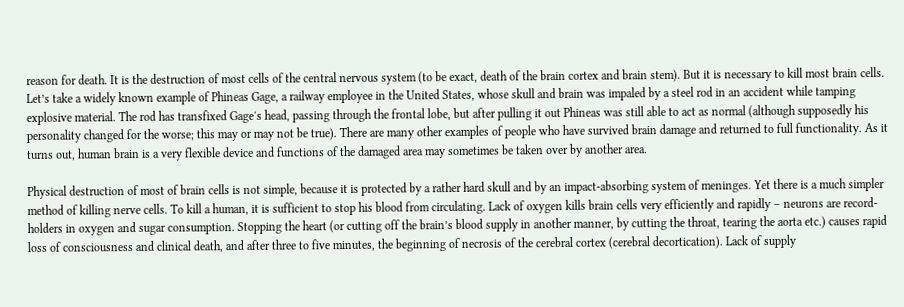reason for death. It is the destruction of most cells of the central nervous system (to be exact, death of the brain cortex and brain stem). But it is necessary to kill most brain cells. Let’s take a widely known example of Phineas Gage, a railway employee in the United States, whose skull and brain was impaled by a steel rod in an accident while tamping explosive material. The rod has transfixed Gage′s head, passing through the frontal lobe, but after pulling it out Phineas was still able to act as normal (although supposedly his personality changed for the worse; this may or may not be true). There are many other examples of people who have survived brain damage and returned to full functionality. As it turns out, human brain is a very flexible device and functions of the damaged area may sometimes be taken over by another area.

Physical destruction of most of brain cells is not simple, because it is protected by a rather hard skull and by an impact-absorbing system of meninges. Yet there is a much simpler method of killing nerve cells. To kill a human, it is sufficient to stop his blood from circulating. Lack of oxygen kills brain cells very efficiently and rapidly – neurons are record-holders in oxygen and sugar consumption. Stopping the heart (or cutting off the brain’s blood supply in another manner, by cutting the throat, tearing the aorta etc.) causes rapid loss of consciousness and clinical death, and after three to five minutes, the beginning of necrosis of the cerebral cortex (cerebral decortication). Lack of supply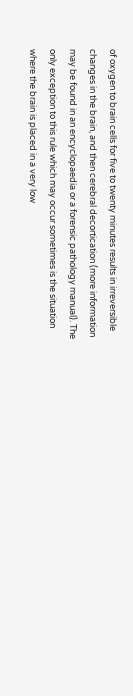of oxygen to brain cells for five to twenty minutes results in irreversible changes in the brain, and then cerebral decortication (more information may be found in an encyclopaedia or a forensic pathology manual). The only exception to this rule which may occur sometimes is the situation where the brain is placed in a very low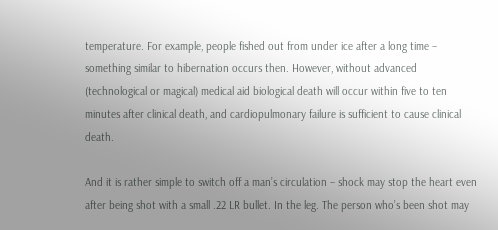temperature. For example, people fished out from under ice after a long time – something similar to hibernation occurs then. However, without advanced (technological or magical) medical aid biological death will occur within five to ten minutes after clinical death, and cardiopulmonary failure is sufficient to cause clinical death.

And it is rather simple to switch off a man’s circulation – shock may stop the heart even after being shot with a small .22 LR bullet. In the leg. The person who’s been shot may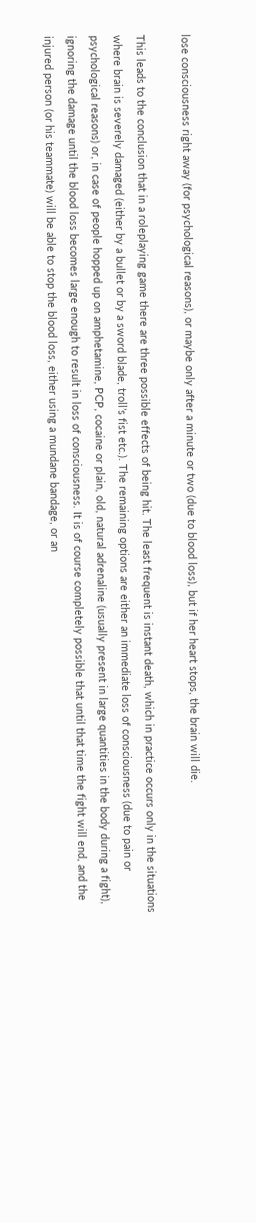lose consciousness right away (for psychological reasons), or maybe only after a minute or two (due to blood loss), but if her heart stops, the brain will die.

This leads to the conclusion that in a roleplaying game there are three possible effects of being hit. The least frequent is instant death, which in practice occurs only in the situations where brain is severely damaged (either by a bullet or by a sword blade, troll’s fist etc.). The remaining options are either an immediate loss of consciousness (due to pain or psychological reasons) or, in case of people hopped up on amphetamine, PCP, cocaine or plain, old, natural adrenaline (usually present in large quantities in the body during a fight), ignoring the damage until the blood loss becomes large enough to result in loss of consciousness. It is of course completely possible that until that time the fight will end, and the injured person (or his teammate) will be able to stop the blood loss, either using a mundane bandage, or an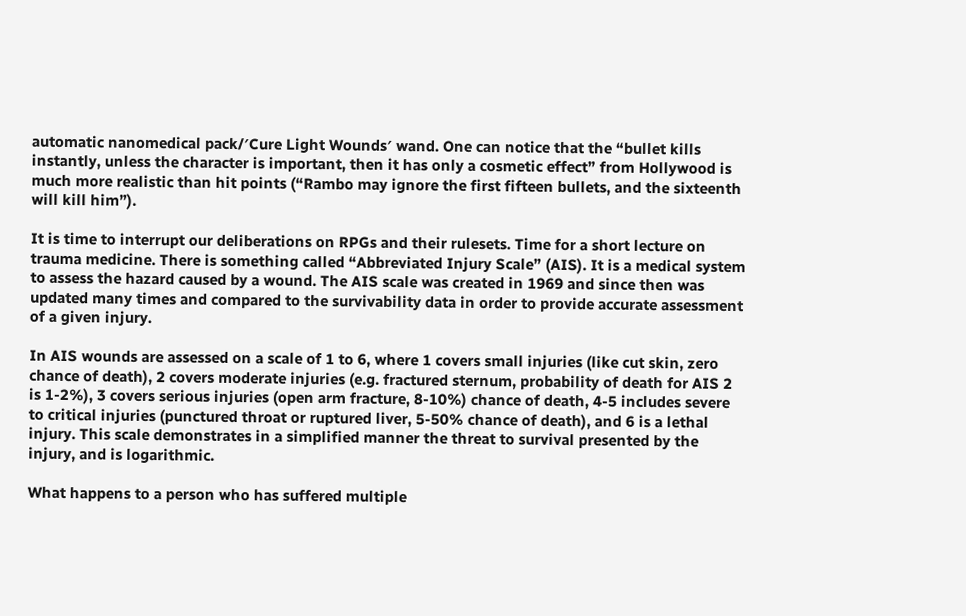automatic nanomedical pack/′Cure Light Wounds′ wand. One can notice that the “bullet kills instantly, unless the character is important, then it has only a cosmetic effect” from Hollywood is much more realistic than hit points (“Rambo may ignore the first fifteen bullets, and the sixteenth will kill him”).

It is time to interrupt our deliberations on RPGs and their rulesets. Time for a short lecture on trauma medicine. There is something called “Abbreviated Injury Scale” (AIS). It is a medical system to assess the hazard caused by a wound. The AIS scale was created in 1969 and since then was updated many times and compared to the survivability data in order to provide accurate assessment of a given injury.

In AIS wounds are assessed on a scale of 1 to 6, where 1 covers small injuries (like cut skin, zero chance of death), 2 covers moderate injuries (e.g. fractured sternum, probability of death for AIS 2 is 1-2%), 3 covers serious injuries (open arm fracture, 8-10%) chance of death, 4-5 includes severe to critical injuries (punctured throat or ruptured liver, 5-50% chance of death), and 6 is a lethal injury. This scale demonstrates in a simplified manner the threat to survival presented by the injury, and is logarithmic.

What happens to a person who has suffered multiple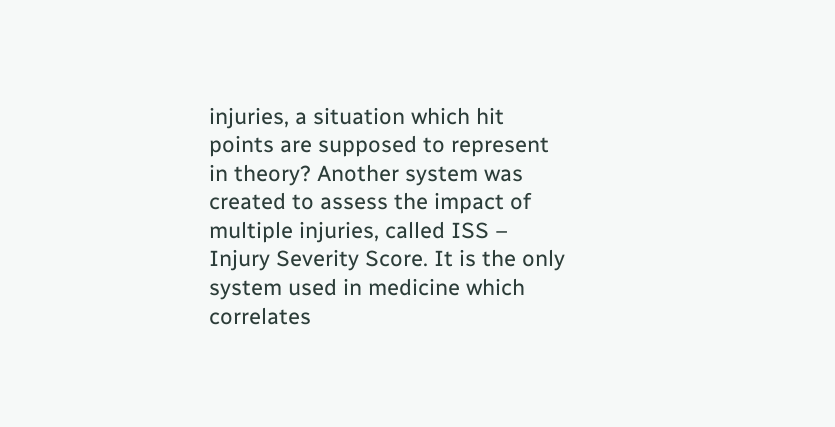injuries, a situation which hit points are supposed to represent in theory? Another system was created to assess the impact of multiple injuries, called ISS – Injury Severity Score. It is the only system used in medicine which correlates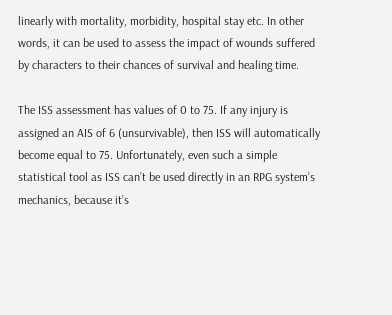linearly with mortality, morbidity, hospital stay etc. In other words, it can be used to assess the impact of wounds suffered by characters to their chances of survival and healing time.

The ISS assessment has values of 0 to 75. If any injury is assigned an AIS of 6 (unsurvivable), then ISS will automatically become equal to 75. Unfortunately, even such a simple statistical tool as ISS can’t be used directly in an RPG system’s mechanics, because it’s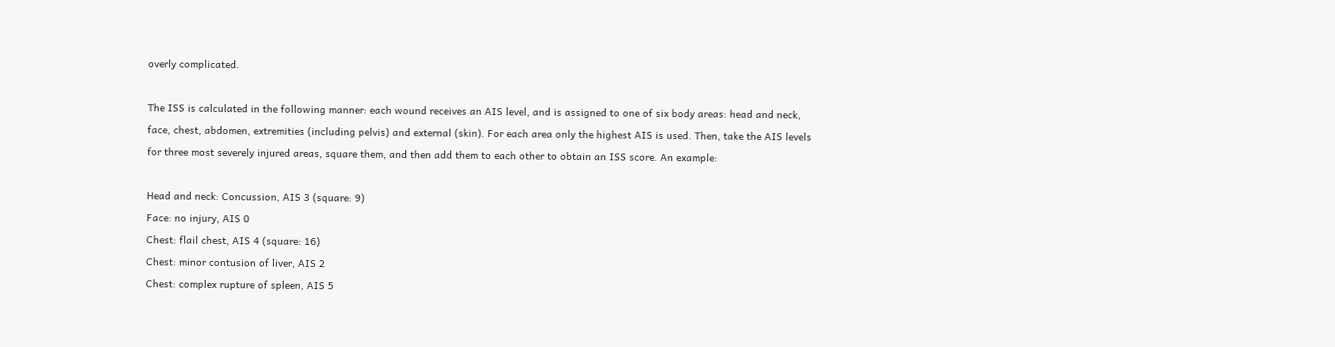overly complicated.

The ISS is calculated in the following manner: each wound receives an AIS level, and is assigned to one of six body areas: head and neck, face, chest, abdomen, extremities (including pelvis) and external (skin). For each area only the highest AIS is used. Then, take the AIS levels for three most severely injured areas, square them, and then add them to each other to obtain an ISS score. An example:

Head and neck: Concussion, AIS 3 (square: 9)
Face: no injury, AIS 0
Chest: flail chest, AIS 4 (square: 16)
Chest: minor contusion of liver, AIS 2
Chest: complex rupture of spleen, AIS 5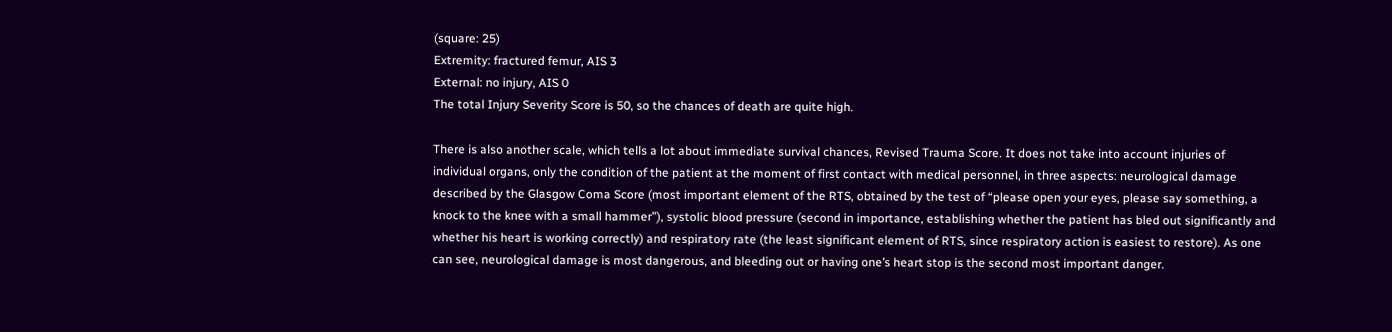(square: 25)
Extremity: fractured femur, AIS 3
External: no injury, AIS 0
The total Injury Severity Score is 50, so the chances of death are quite high.

There is also another scale, which tells a lot about immediate survival chances, Revised Trauma Score. It does not take into account injuries of individual organs, only the condition of the patient at the moment of first contact with medical personnel, in three aspects: neurological damage described by the Glasgow Coma Score (most important element of the RTS, obtained by the test of “please open your eyes, please say something, a knock to the knee with a small hammer”), systolic blood pressure (second in importance, establishing whether the patient has bled out significantly and whether his heart is working correctly) and respiratory rate (the least significant element of RTS, since respiratory action is easiest to restore). As one can see, neurological damage is most dangerous, and bleeding out or having one’s heart stop is the second most important danger.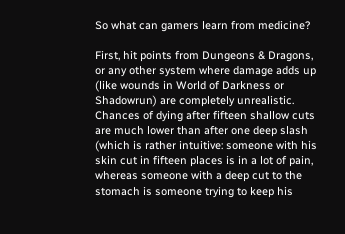So what can gamers learn from medicine?

First, hit points from Dungeons & Dragons, or any other system where damage adds up (like wounds in World of Darkness or Shadowrun) are completely unrealistic. Chances of dying after fifteen shallow cuts are much lower than after one deep slash (which is rather intuitive: someone with his skin cut in fifteen places is in a lot of pain, whereas someone with a deep cut to the stomach is someone trying to keep his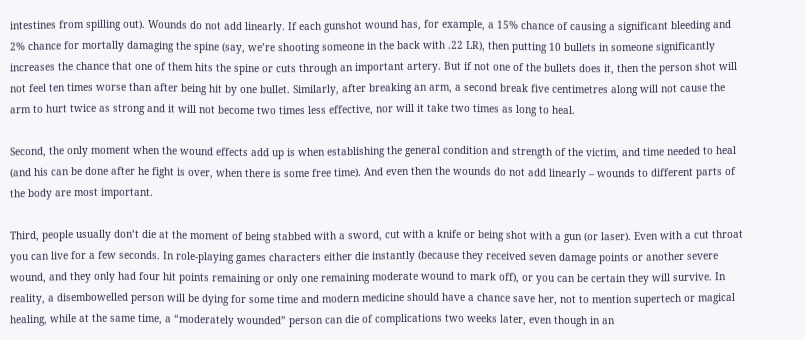intestines from spilling out). Wounds do not add linearly. If each gunshot wound has, for example, a 15% chance of causing a significant bleeding and 2% chance for mortally damaging the spine (say, we’re shooting someone in the back with .22 LR), then putting 10 bullets in someone significantly increases the chance that one of them hits the spine or cuts through an important artery. But if not one of the bullets does it, then the person shot will not feel ten times worse than after being hit by one bullet. Similarly, after breaking an arm, a second break five centimetres along will not cause the arm to hurt twice as strong and it will not become two times less effective, nor will it take two times as long to heal.

Second, the only moment when the wound effects add up is when establishing the general condition and strength of the victim, and time needed to heal (and his can be done after he fight is over, when there is some free time). And even then the wounds do not add linearly – wounds to different parts of the body are most important.

Third, people usually don’t die at the moment of being stabbed with a sword, cut with a knife or being shot with a gun (or laser). Even with a cut throat you can live for a few seconds. In role-playing games characters either die instantly (because they received seven damage points or another severe wound, and they only had four hit points remaining or only one remaining moderate wound to mark off), or you can be certain they will survive. In reality, a disembowelled person will be dying for some time and modern medicine should have a chance save her, not to mention supertech or magical healing, while at the same time, a “moderately wounded” person can die of complications two weeks later, even though in an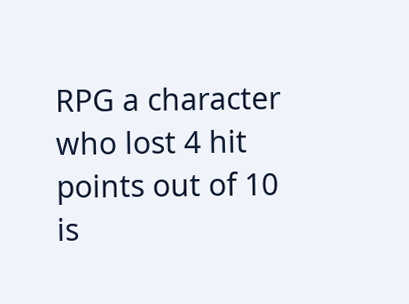RPG a character who lost 4 hit points out of 10 is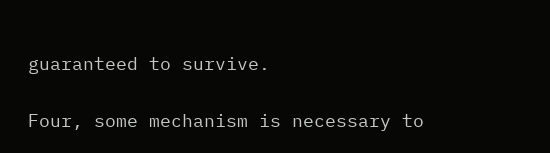guaranteed to survive.

Four, some mechanism is necessary to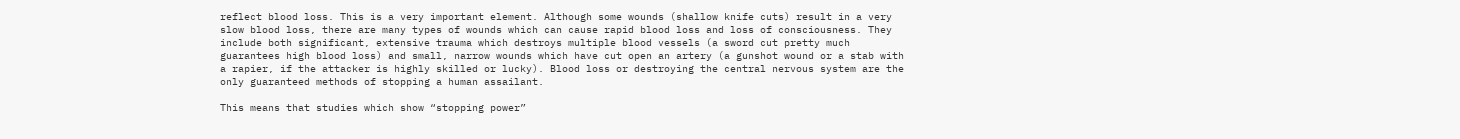reflect blood loss. This is a very important element. Although some wounds (shallow knife cuts) result in a very slow blood loss, there are many types of wounds which can cause rapid blood loss and loss of consciousness. They include both significant, extensive trauma which destroys multiple blood vessels (a sword cut pretty much guarantees high blood loss) and small, narrow wounds which have cut open an artery (a gunshot wound or a stab with a rapier, if the attacker is highly skilled or lucky). Blood loss or destroying the central nervous system are the only guaranteed methods of stopping a human assailant.

This means that studies which show “stopping power”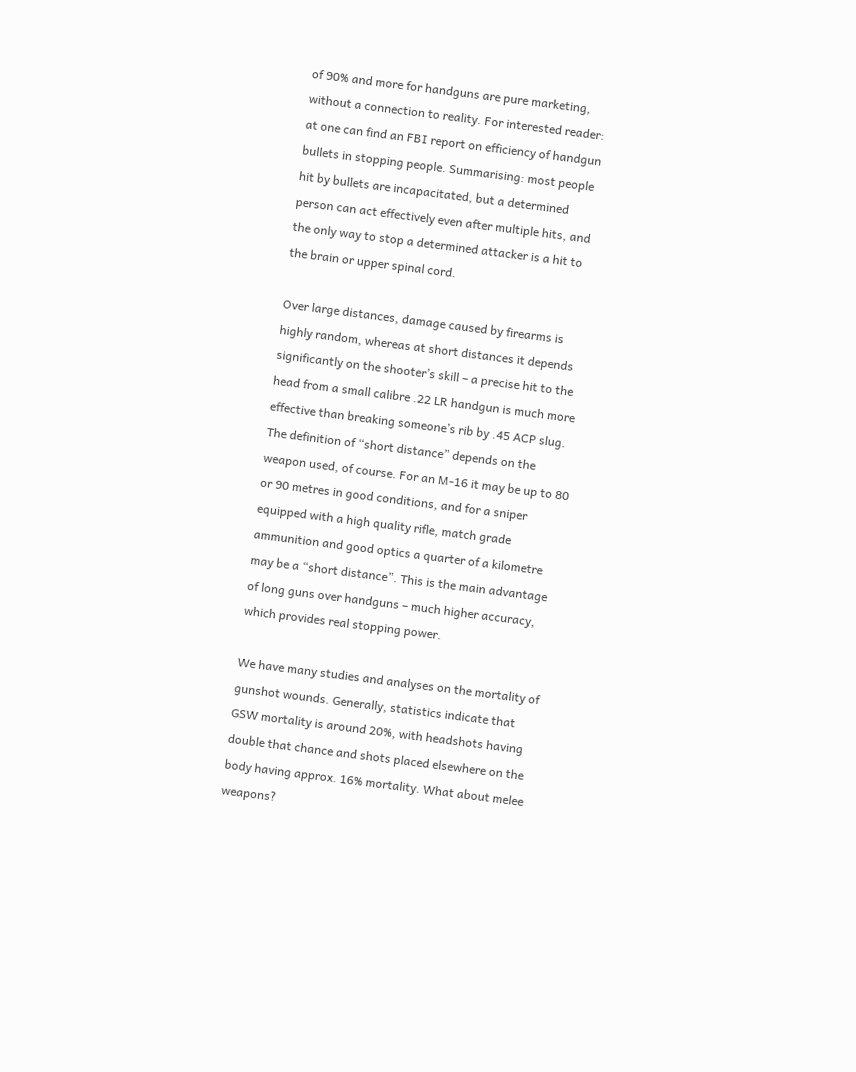of 90% and more for handguns are pure marketing, without a connection to reality. For interested reader: at one can find an FBI report on efficiency of handgun bullets in stopping people. Summarising: most people hit by bullets are incapacitated, but a determined person can act effectively even after multiple hits, and the only way to stop a determined attacker is a hit to the brain or upper spinal cord.

Over large distances, damage caused by firearms is highly random, whereas at short distances it depends significantly on the shooter’s skill – a precise hit to the head from a small calibre .22 LR handgun is much more effective than breaking someone’s rib by .45 ACP slug. The definition of “short distance” depends on the weapon used, of course. For an M-16 it may be up to 80 or 90 metres in good conditions, and for a sniper equipped with a high quality rifle, match grade ammunition and good optics a quarter of a kilometre may be a “short distance”. This is the main advantage of long guns over handguns – much higher accuracy, which provides real stopping power.

We have many studies and analyses on the mortality of gunshot wounds. Generally, statistics indicate that GSW mortality is around 20%, with headshots having double that chance and shots placed elsewhere on the body having approx. 16% mortality. What about melee weapons?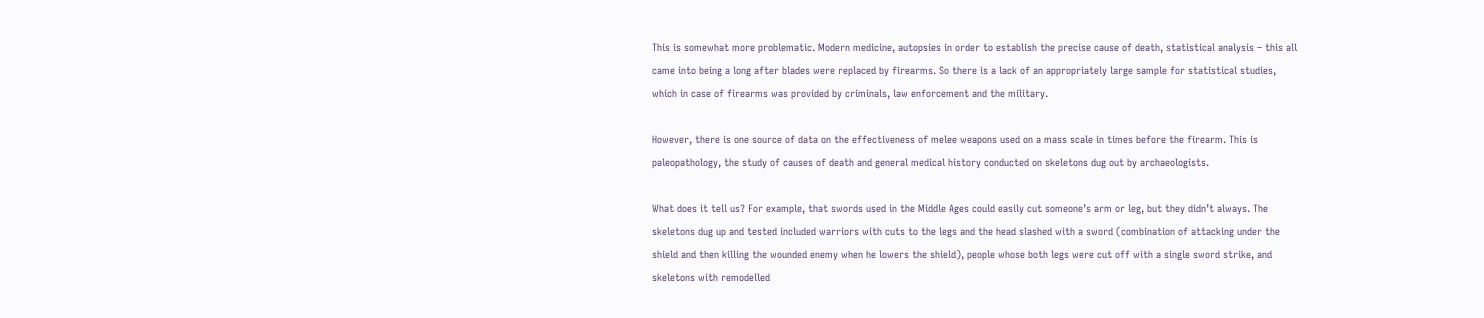This is somewhat more problematic. Modern medicine, autopsies in order to establish the precise cause of death, statistical analysis – this all came into being a long after blades were replaced by firearms. So there is a lack of an appropriately large sample for statistical studies, which in case of firearms was provided by criminals, law enforcement and the military.

However, there is one source of data on the effectiveness of melee weapons used on a mass scale in times before the firearm. This is paleopathology, the study of causes of death and general medical history conducted on skeletons dug out by archaeologists.

What does it tell us? For example, that swords used in the Middle Ages could easily cut someone’s arm or leg, but they didn’t always. The skeletons dug up and tested included warriors with cuts to the legs and the head slashed with a sword (combination of attacking under the shield and then killing the wounded enemy when he lowers the shield), people whose both legs were cut off with a single sword strike, and skeletons with remodelled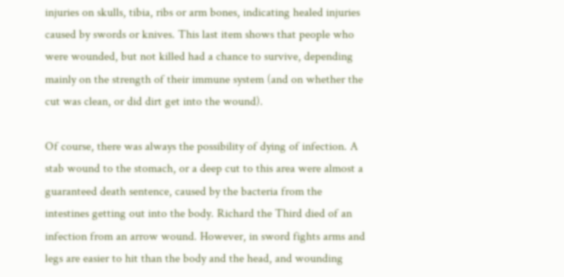injuries on skulls, tibia, ribs or arm bones, indicating healed injuries caused by swords or knives. This last item shows that people who were wounded, but not killed had a chance to survive, depending mainly on the strength of their immune system (and on whether the cut was clean, or did dirt get into the wound).

Of course, there was always the possibility of dying of infection. A stab wound to the stomach, or a deep cut to this area were almost a guaranteed death sentence, caused by the bacteria from the intestines getting out into the body. Richard the Third died of an infection from an arrow wound. However, in sword fights arms and legs are easier to hit than the body and the head, and wounding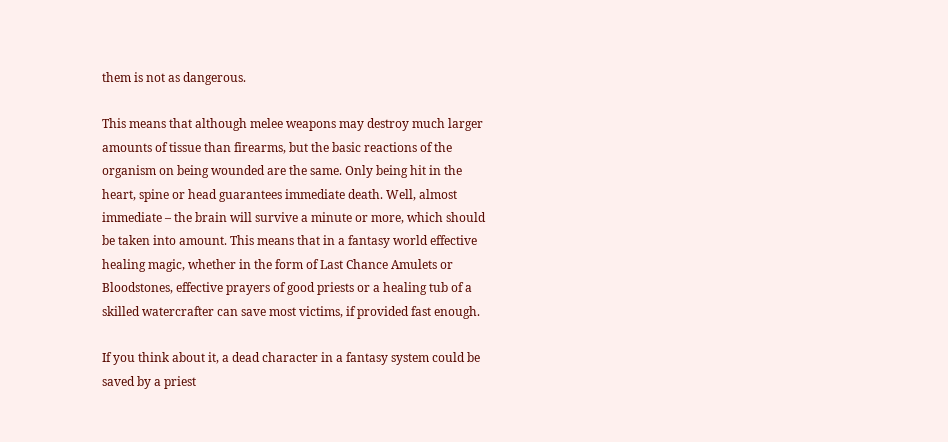them is not as dangerous.

This means that although melee weapons may destroy much larger amounts of tissue than firearms, but the basic reactions of the organism on being wounded are the same. Only being hit in the heart, spine or head guarantees immediate death. Well, almost immediate – the brain will survive a minute or more, which should be taken into amount. This means that in a fantasy world effective healing magic, whether in the form of Last Chance Amulets or Bloodstones, effective prayers of good priests or a healing tub of a skilled watercrafter can save most victims, if provided fast enough.

If you think about it, a dead character in a fantasy system could be saved by a priest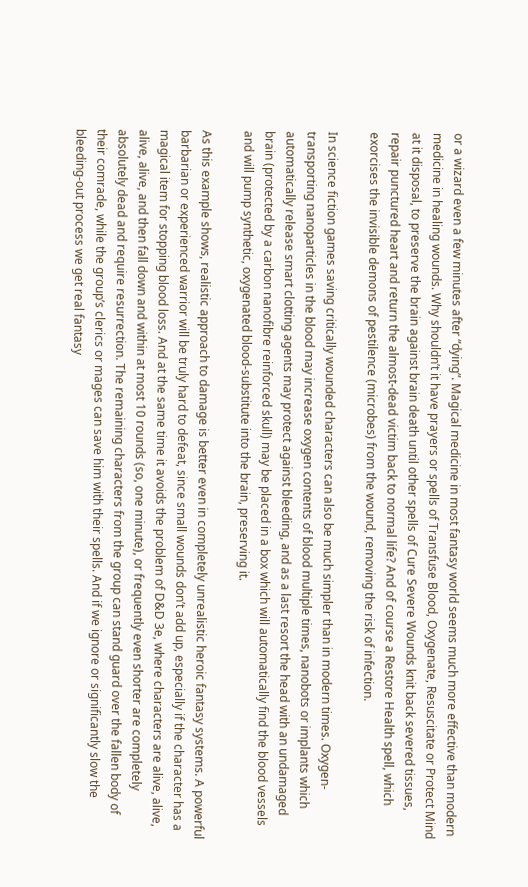or a wizard even a few minutes after “dying”. Magical medicine in most fantasy world seems much more effective than modern medicine in healing wounds. Why shouldn’t it have prayers or spells of Transfuse Blood, Oxygenate, Resuscitate or Protect Mind at it disposal, to preserve the brain against brain death until other spells of Cure Severe Wounds knit back severed tissues, repair punctured heart and return the almost-dead victim back to normal life? And of course a Restore Health spell, which exorcises the invisible demons of pestilence (microbes) from the wound, removing the risk of infection.

In science fiction games saving critically wounded characters can also be much simpler than in modern times. Oxygen-transporting nanoparticles in the blood may increase oxygen contents of blood multiple times, nanobots or implants which automatically release smart clotting agents may protect against bleeding, and as a last resort the head with an undamaged brain (protected by a carbon nanofibre reinforced skull) may be placed in a box which will automatically find the blood vessels and will pump synthetic, oxygenated blood-substitute into the brain, preserving it.

As this example shows, realistic approach to damage is better even in completely unrealistic heroic fantasy systems. A powerful barbarian or experienced warrior will be truly hard to defeat, since small wounds don’t add up, especially if the character has a magical item for stopping blood loss. And at the same time it avoids the problem of D&D 3e, where characters are alive, alive, alive, alive, and then fall down and within at most 10 rounds (so, one minute), or frequently even shorter are completely absolutely dead and require resurrection. The remaining characters from the group can stand guard over the fallen body of their comrade, while the group’s clerics or mages can save him with their spells. And if we ignore or significantly slow the bleeding-out process we get real fantasy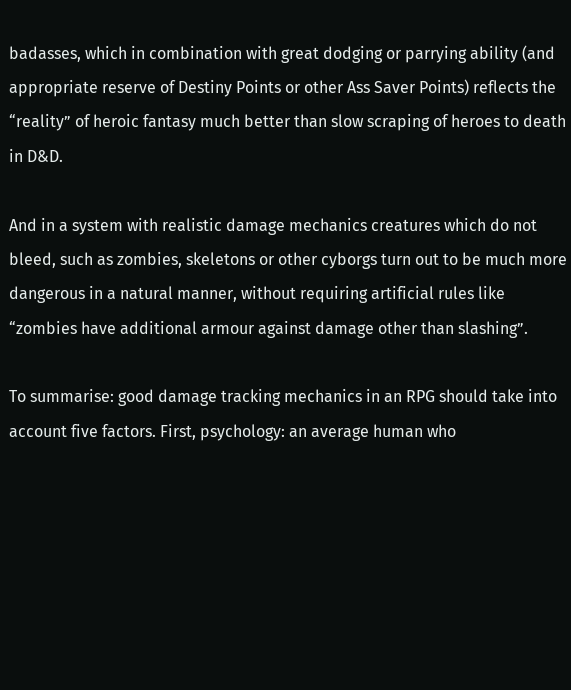badasses, which in combination with great dodging or parrying ability (and appropriate reserve of Destiny Points or other Ass Saver Points) reflects the “reality” of heroic fantasy much better than slow scraping of heroes to death in D&D.

And in a system with realistic damage mechanics creatures which do not bleed, such as zombies, skeletons or other cyborgs turn out to be much more dangerous in a natural manner, without requiring artificial rules like “zombies have additional armour against damage other than slashing”.

To summarise: good damage tracking mechanics in an RPG should take into account five factors. First, psychology: an average human who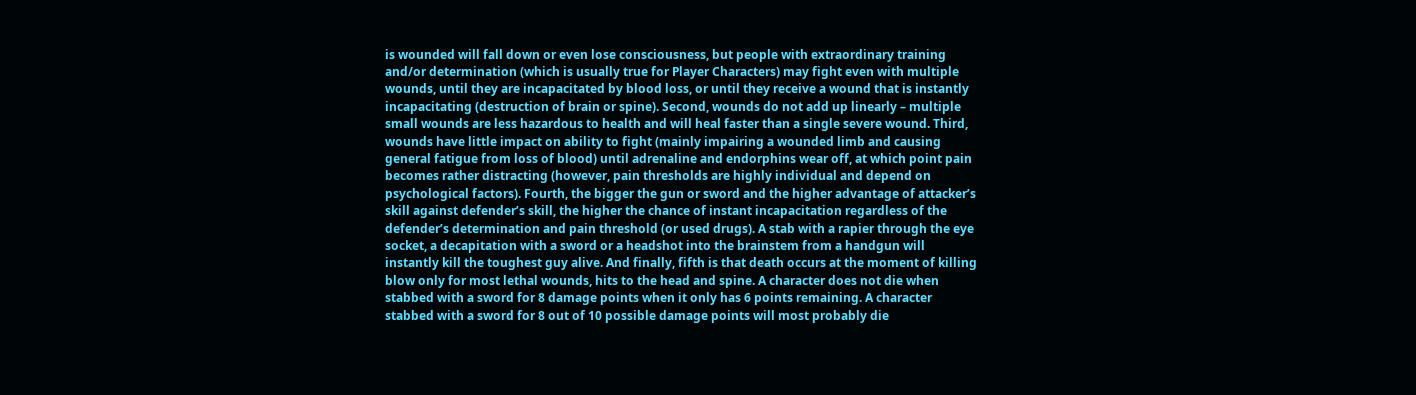is wounded will fall down or even lose consciousness, but people with extraordinary training and/or determination (which is usually true for Player Characters) may fight even with multiple wounds, until they are incapacitated by blood loss, or until they receive a wound that is instantly incapacitating (destruction of brain or spine). Second, wounds do not add up linearly – multiple small wounds are less hazardous to health and will heal faster than a single severe wound. Third, wounds have little impact on ability to fight (mainly impairing a wounded limb and causing general fatigue from loss of blood) until adrenaline and endorphins wear off, at which point pain becomes rather distracting (however, pain thresholds are highly individual and depend on psychological factors). Fourth, the bigger the gun or sword and the higher advantage of attacker’s skill against defender’s skill, the higher the chance of instant incapacitation regardless of the defender’s determination and pain threshold (or used drugs). A stab with a rapier through the eye socket, a decapitation with a sword or a headshot into the brainstem from a handgun will instantly kill the toughest guy alive. And finally, fifth is that death occurs at the moment of killing blow only for most lethal wounds, hits to the head and spine. A character does not die when stabbed with a sword for 8 damage points when it only has 6 points remaining. A character stabbed with a sword for 8 out of 10 possible damage points will most probably die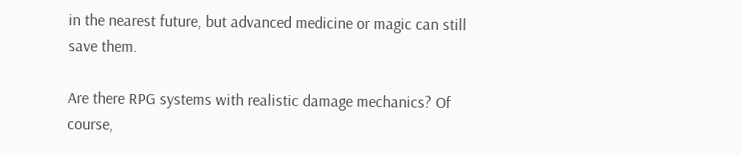in the nearest future, but advanced medicine or magic can still save them.

Are there RPG systems with realistic damage mechanics? Of course,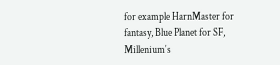for example HarnMaster for fantasy, Blue Planet for SF, Millenium′s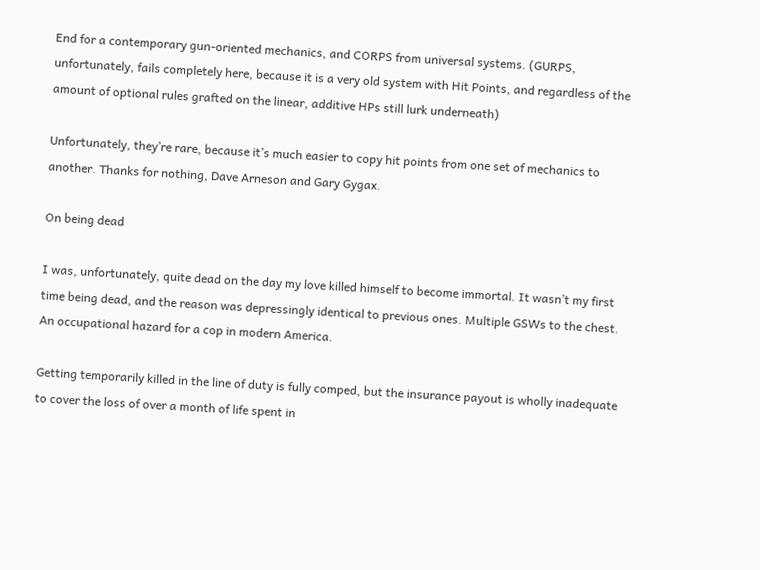End for a contemporary gun-oriented mechanics, and CORPS from universal systems. (GURPS, unfortunately, fails completely here, because it is a very old system with Hit Points, and regardless of the amount of optional rules grafted on the linear, additive HPs still lurk underneath)

Unfortunately, they’re rare, because it’s much easier to copy hit points from one set of mechanics to another. Thanks for nothing, Dave Arneson and Gary Gygax.

On being dead

I was, unfortunately, quite dead on the day my love killed himself to become immortal. It wasn’t my first time being dead, and the reason was depressingly identical to previous ones. Multiple GSWs to the chest. An occupational hazard for a cop in modern America.

Getting temporarily killed in the line of duty is fully comped, but the insurance payout is wholly inadequate to cover the loss of over a month of life spent in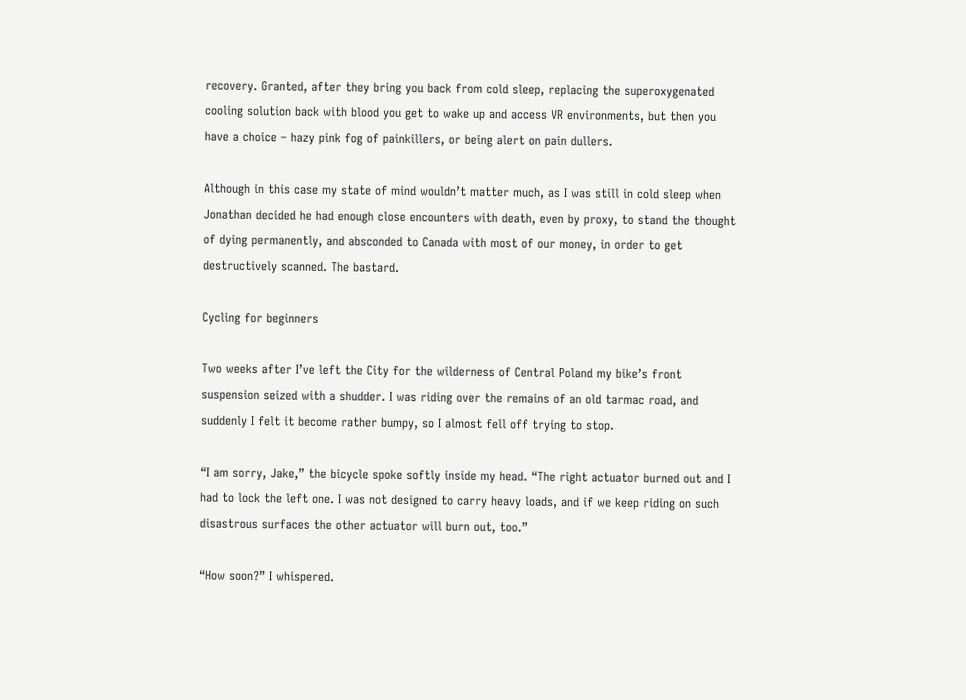recovery. Granted, after they bring you back from cold sleep, replacing the superoxygenated cooling solution back with blood you get to wake up and access VR environments, but then you have a choice – hazy pink fog of painkillers, or being alert on pain dullers.

Although in this case my state of mind wouldn’t matter much, as I was still in cold sleep when Jonathan decided he had enough close encounters with death, even by proxy, to stand the thought of dying permanently, and absconded to Canada with most of our money, in order to get destructively scanned. The bastard.

Cycling for beginners

Two weeks after I’ve left the City for the wilderness of Central Poland my bike’s front suspension seized with a shudder. I was riding over the remains of an old tarmac road, and suddenly I felt it become rather bumpy, so I almost fell off trying to stop.

“I am sorry, Jake,” the bicycle spoke softly inside my head. “The right actuator burned out and I had to lock the left one. I was not designed to carry heavy loads, and if we keep riding on such disastrous surfaces the other actuator will burn out, too.”

“How soon?” I whispered.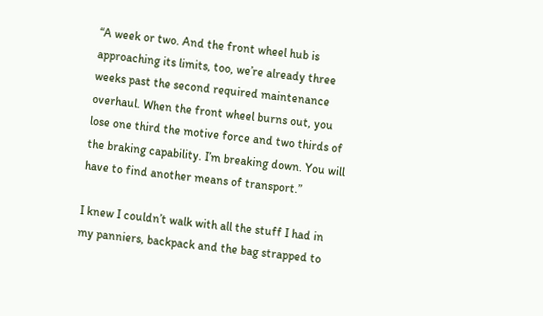“A week or two. And the front wheel hub is approaching its limits, too, we’re already three weeks past the second required maintenance overhaul. When the front wheel burns out, you lose one third the motive force and two thirds of the braking capability. I’m breaking down. You will have to find another means of transport.”

I knew I couldn’t walk with all the stuff I had in my panniers, backpack and the bag strapped to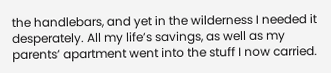the handlebars, and yet in the wilderness I needed it desperately. All my life’s savings, as well as my parents’ apartment went into the stuff I now carried.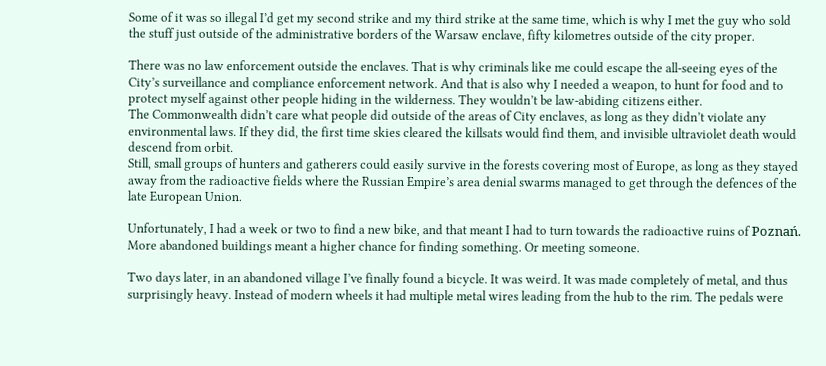Some of it was so illegal I’d get my second strike and my third strike at the same time, which is why I met the guy who sold the stuff just outside of the administrative borders of the Warsaw enclave, fifty kilometres outside of the city proper.

There was no law enforcement outside the enclaves. That is why criminals like me could escape the all-seeing eyes of the City’s surveillance and compliance enforcement network. And that is also why I needed a weapon, to hunt for food and to protect myself against other people hiding in the wilderness. They wouldn’t be law-abiding citizens either.
The Commonwealth didn’t care what people did outside of the areas of City enclaves, as long as they didn’t violate any environmental laws. If they did, the first time skies cleared the killsats would find them, and invisible ultraviolet death would descend from orbit.
Still, small groups of hunters and gatherers could easily survive in the forests covering most of Europe, as long as they stayed away from the radioactive fields where the Russian Empire’s area denial swarms managed to get through the defences of the late European Union.

Unfortunately, I had a week or two to find a new bike, and that meant I had to turn towards the radioactive ruins of Poznań. More abandoned buildings meant a higher chance for finding something. Or meeting someone.

Two days later, in an abandoned village I’ve finally found a bicycle. It was weird. It was made completely of metal, and thus surprisingly heavy. Instead of modern wheels it had multiple metal wires leading from the hub to the rim. The pedals were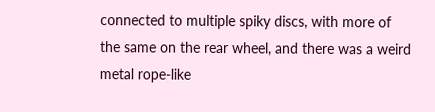connected to multiple spiky discs, with more of the same on the rear wheel, and there was a weird metal rope-like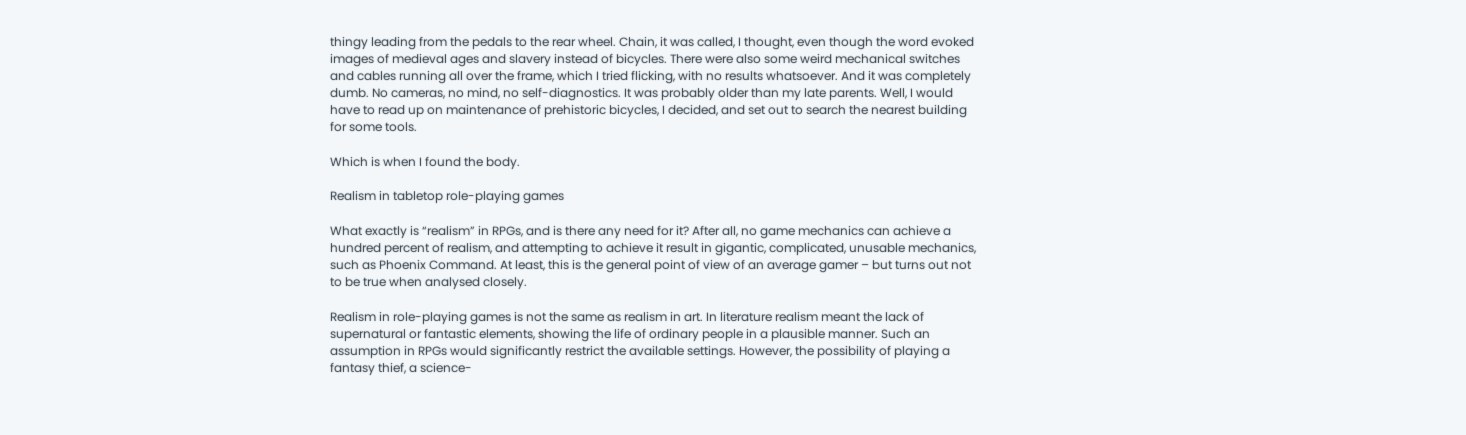thingy leading from the pedals to the rear wheel. Chain, it was called, I thought, even though the word evoked images of medieval ages and slavery instead of bicycles. There were also some weird mechanical switches and cables running all over the frame, which I tried flicking, with no results whatsoever. And it was completely dumb. No cameras, no mind, no self-diagnostics. It was probably older than my late parents. Well, I would have to read up on maintenance of prehistoric bicycles, I decided, and set out to search the nearest building for some tools.

Which is when I found the body.

Realism in tabletop role-playing games

What exactly is “realism” in RPGs, and is there any need for it? After all, no game mechanics can achieve a hundred percent of realism, and attempting to achieve it result in gigantic, complicated, unusable mechanics, such as Phoenix Command. At least, this is the general point of view of an average gamer – but turns out not to be true when analysed closely.

Realism in role-playing games is not the same as realism in art. In literature realism meant the lack of supernatural or fantastic elements, showing the life of ordinary people in a plausible manner. Such an assumption in RPGs would significantly restrict the available settings. However, the possibility of playing a fantasy thief, a science-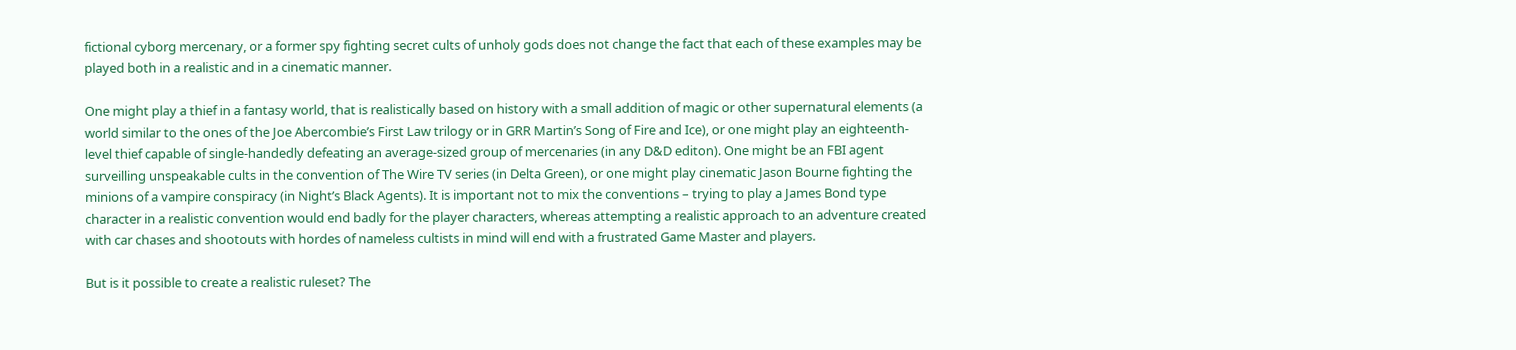fictional cyborg mercenary, or a former spy fighting secret cults of unholy gods does not change the fact that each of these examples may be played both in a realistic and in a cinematic manner.

One might play a thief in a fantasy world, that is realistically based on history with a small addition of magic or other supernatural elements (a world similar to the ones of the Joe Abercombie’s First Law trilogy or in GRR Martin’s Song of Fire and Ice), or one might play an eighteenth-level thief capable of single-handedly defeating an average-sized group of mercenaries (in any D&D editon). One might be an FBI agent surveilling unspeakable cults in the convention of The Wire TV series (in Delta Green), or one might play cinematic Jason Bourne fighting the minions of a vampire conspiracy (in Night’s Black Agents). It is important not to mix the conventions – trying to play a James Bond type character in a realistic convention would end badly for the player characters, whereas attempting a realistic approach to an adventure created with car chases and shootouts with hordes of nameless cultists in mind will end with a frustrated Game Master and players.

But is it possible to create a realistic ruleset? The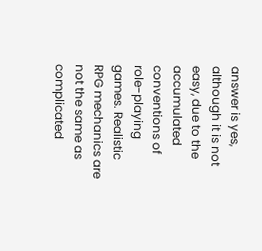answer is yes, although it is not easy, due to the accumulated conventions of role-playing games. Realistic RPG mechanics are not the same as complicated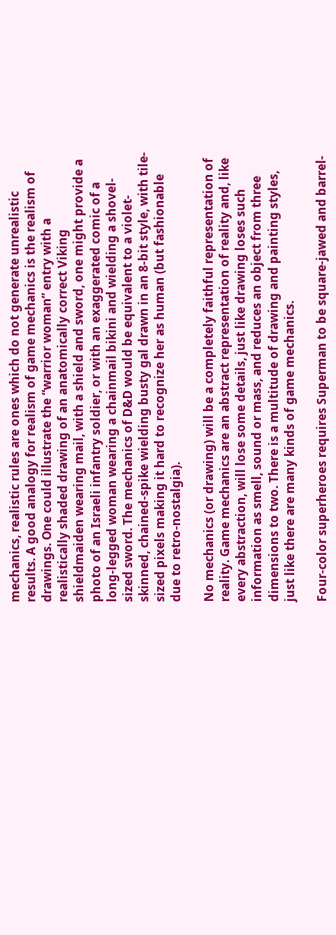mechanics, realistic rules are ones which do not generate unrealistic results. A good analogy for realism of game mechanics is the realism of drawings. One could illustrate the “warrior woman” entry with a realistically shaded drawing of an anatomically correct Viking shieldmaiden wearing mail, with a shield and sword, one might provide a photo of an Israeli infantry soldier, or with an exaggerated comic of a long-legged woman wearing a chainmail bikini and wielding a shovel-sized sword. The mechanics of D&D would be equivalent to a violet-skinned, chained-spike wielding busty gal drawn in an 8-bit style, with tile-sized pixels making it hard to recognize her as human (but fashionable due to retro-nostalgia).

No mechanics (or drawing) will be a completely faithful representation of reality. Game mechanics are an abstract representation of reality and, like every abstraction, will lose some details, just like drawing loses such information as smell, sound or mass, and reduces an object from three dimensions to two. There is a multitude of drawing and painting styles, just like there are many kinds of game mechanics.

Four-color superheroes requires Superman to be square-jawed and barrel-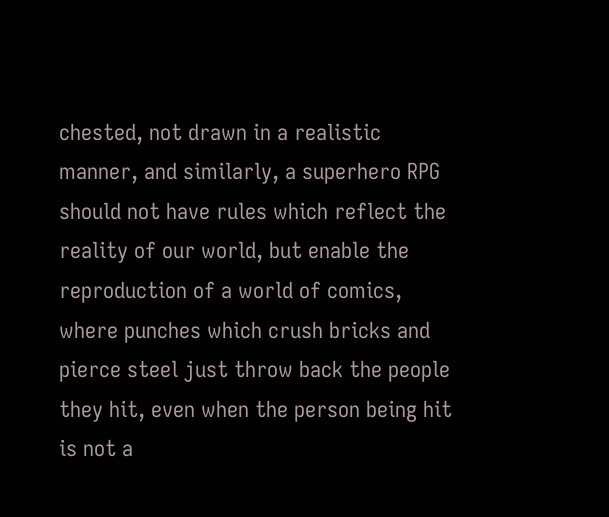chested, not drawn in a realistic manner, and similarly, a superhero RPG should not have rules which reflect the reality of our world, but enable the reproduction of a world of comics, where punches which crush bricks and pierce steel just throw back the people they hit, even when the person being hit is not a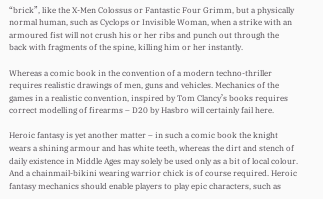“brick”, like the X-Men Colossus or Fantastic Four Grimm, but a physically normal human, such as Cyclops or Invisible Woman, when a strike with an armoured fist will not crush his or her ribs and punch out through the back with fragments of the spine, killing him or her instantly.

Whereas a comic book in the convention of a modern techno-thriller requires realistic drawings of men, guns and vehicles. Mechanics of the games in a realistic convention, inspired by Tom Clancy’s books requires correct modelling of firearms – D20 by Hasbro will certainly fail here.

Heroic fantasy is yet another matter – in such a comic book the knight wears a shining armour and has white teeth, whereas the dirt and stench of daily existence in Middle Ages may solely be used only as a bit of local colour. And a chainmail-bikini wearing warrior chick is of course required. Heroic fantasy mechanics should enable players to play epic characters, such as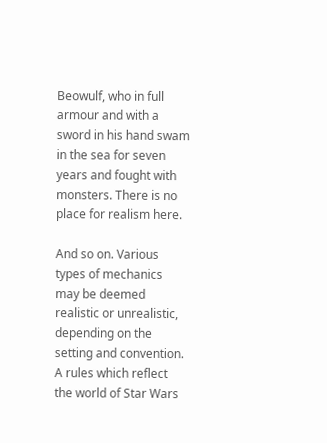Beowulf, who in full armour and with a sword in his hand swam in the sea for seven years and fought with monsters. There is no place for realism here.

And so on. Various types of mechanics may be deemed realistic or unrealistic, depending on the setting and convention. A rules which reflect the world of Star Wars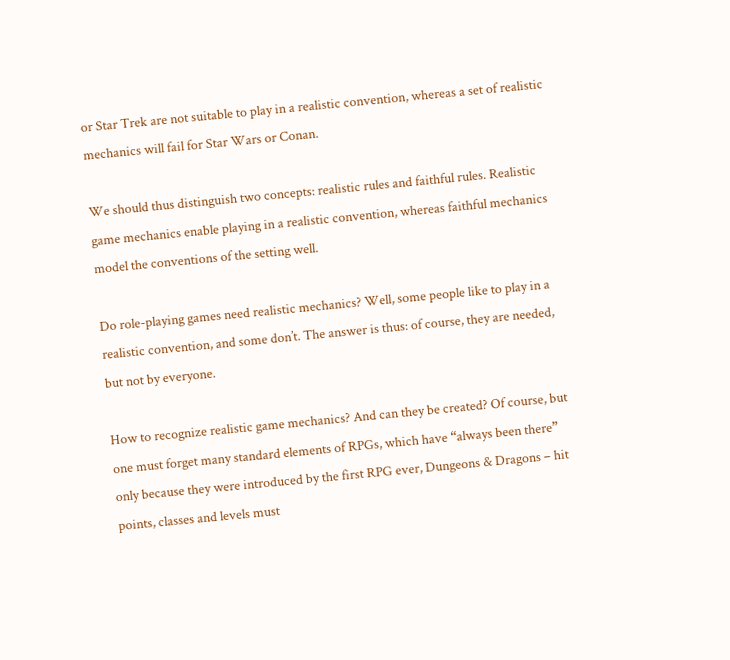or Star Trek are not suitable to play in a realistic convention, whereas a set of realistic mechanics will fail for Star Wars or Conan.

We should thus distinguish two concepts: realistic rules and faithful rules. Realistic game mechanics enable playing in a realistic convention, whereas faithful mechanics model the conventions of the setting well.

Do role-playing games need realistic mechanics? Well, some people like to play in a realistic convention, and some don’t. The answer is thus: of course, they are needed, but not by everyone.

How to recognize realistic game mechanics? And can they be created? Of course, but one must forget many standard elements of RPGs, which have “always been there” only because they were introduced by the first RPG ever, Dungeons & Dragons – hit points, classes and levels must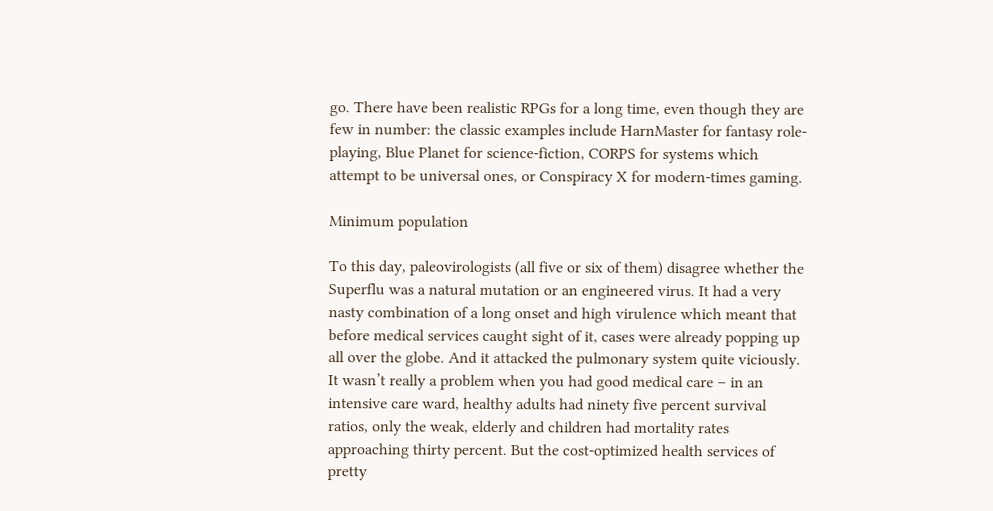go. There have been realistic RPGs for a long time, even though they are few in number: the classic examples include HarnMaster for fantasy role-playing, Blue Planet for science-fiction, CORPS for systems which attempt to be universal ones, or Conspiracy X for modern-times gaming.

Minimum population

To this day, paleovirologists (all five or six of them) disagree whether the Superflu was a natural mutation or an engineered virus. It had a very nasty combination of a long onset and high virulence which meant that before medical services caught sight of it, cases were already popping up all over the globe. And it attacked the pulmonary system quite viciously. It wasn’t really a problem when you had good medical care – in an intensive care ward, healthy adults had ninety five percent survival ratios, only the weak, elderly and children had mortality rates approaching thirty percent. But the cost-optimized health services of pretty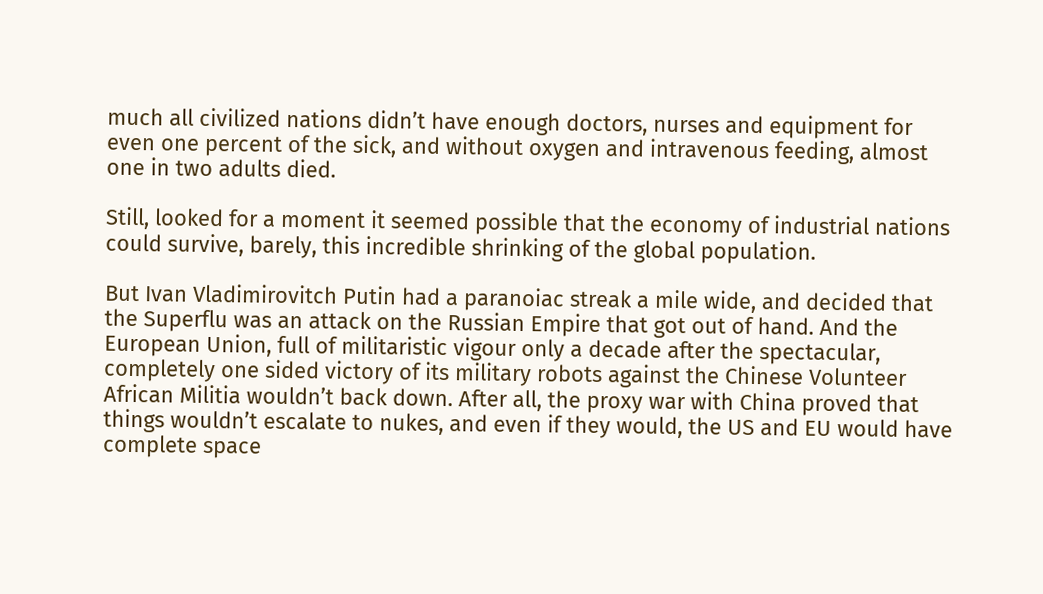much all civilized nations didn’t have enough doctors, nurses and equipment for even one percent of the sick, and without oxygen and intravenous feeding, almost one in two adults died.

Still, looked for a moment it seemed possible that the economy of industrial nations could survive, barely, this incredible shrinking of the global population.

But Ivan Vladimirovitch Putin had a paranoiac streak a mile wide, and decided that the Superflu was an attack on the Russian Empire that got out of hand. And the European Union, full of militaristic vigour only a decade after the spectacular, completely one sided victory of its military robots against the Chinese Volunteer African Militia wouldn’t back down. After all, the proxy war with China proved that things wouldn’t escalate to nukes, and even if they would, the US and EU would have complete space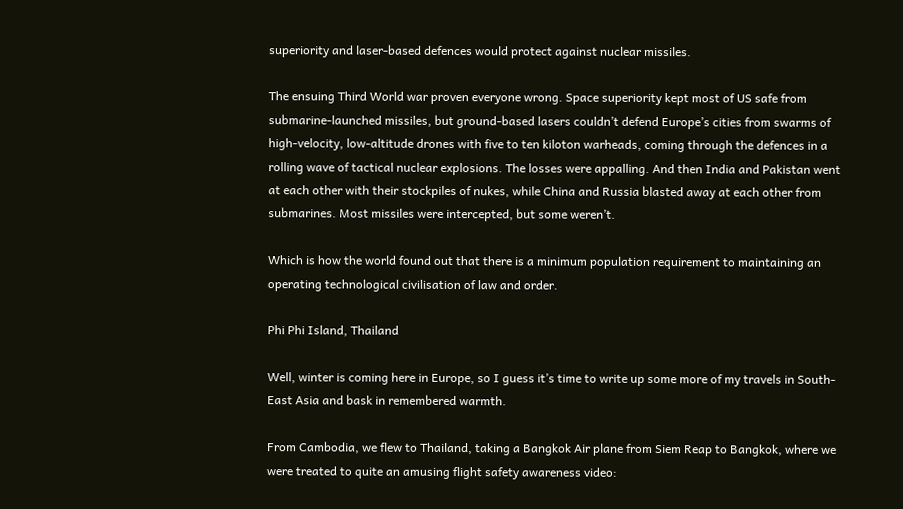superiority and laser-based defences would protect against nuclear missiles.

The ensuing Third World war proven everyone wrong. Space superiority kept most of US safe from submarine-launched missiles, but ground-based lasers couldn’t defend Europe’s cities from swarms of high-velocity, low-altitude drones with five to ten kiloton warheads, coming through the defences in a rolling wave of tactical nuclear explosions. The losses were appalling. And then India and Pakistan went at each other with their stockpiles of nukes, while China and Russia blasted away at each other from submarines. Most missiles were intercepted, but some weren’t.

Which is how the world found out that there is a minimum population requirement to maintaining an operating technological civilisation of law and order.

Phi Phi Island, Thailand

Well, winter is coming here in Europe, so I guess it’s time to write up some more of my travels in South-East Asia and bask in remembered warmth.

From Cambodia, we flew to Thailand, taking a Bangkok Air plane from Siem Reap to Bangkok, where we were treated to quite an amusing flight safety awareness video: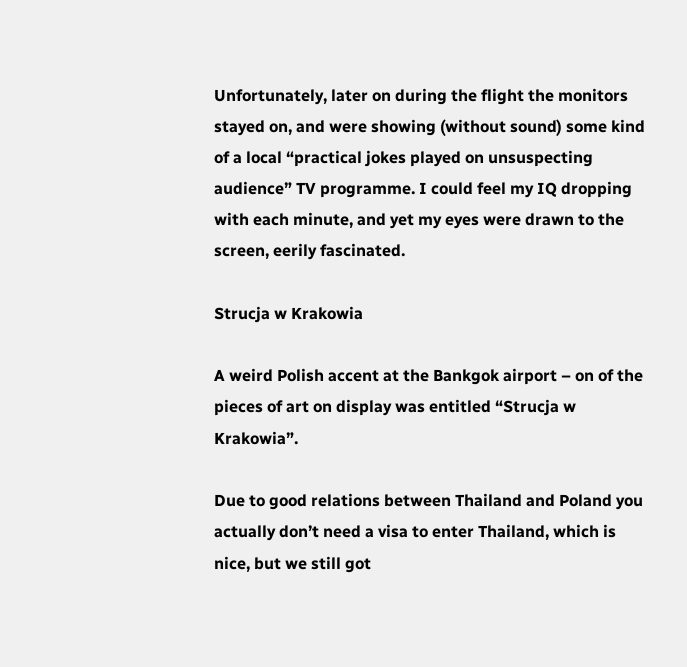Unfortunately, later on during the flight the monitors stayed on, and were showing (without sound) some kind of a local “practical jokes played on unsuspecting audience” TV programme. I could feel my IQ dropping with each minute, and yet my eyes were drawn to the screen, eerily fascinated.

Strucja w Krakowia

A weird Polish accent at the Bankgok airport – on of the pieces of art on display was entitled “Strucja w Krakowia”.

Due to good relations between Thailand and Poland you actually don’t need a visa to enter Thailand, which is nice, but we still got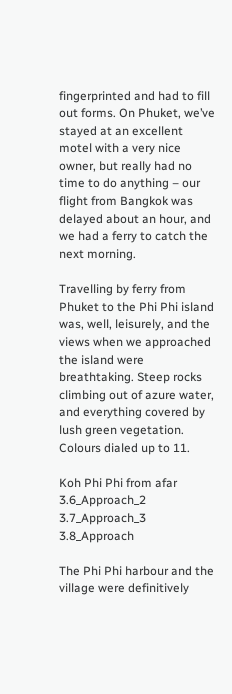fingerprinted and had to fill out forms. On Phuket, we’ve stayed at an excellent motel with a very nice owner, but really had no time to do anything – our flight from Bangkok was delayed about an hour, and we had a ferry to catch the next morning.

Travelling by ferry from Phuket to the Phi Phi island was, well, leisurely, and the views when we approached the island were breathtaking. Steep rocks climbing out of azure water, and everything covered by lush green vegetation. Colours dialed up to 11.

Koh Phi Phi from afar 3.6_Approach_2 3.7_Approach_3 3.8_Approach

The Phi Phi harbour and the village were definitively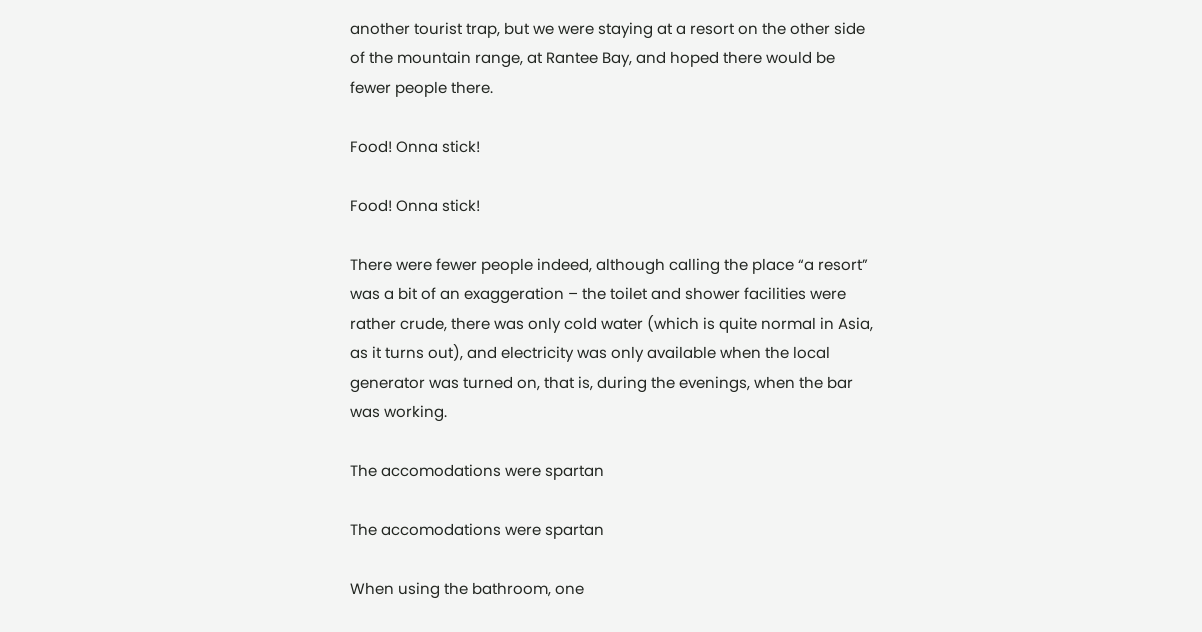another tourist trap, but we were staying at a resort on the other side of the mountain range, at Rantee Bay, and hoped there would be fewer people there.

Food! Onna stick!

Food! Onna stick!

There were fewer people indeed, although calling the place “a resort” was a bit of an exaggeration – the toilet and shower facilities were rather crude, there was only cold water (which is quite normal in Asia, as it turns out), and electricity was only available when the local generator was turned on, that is, during the evenings, when the bar was working.

The accomodations were spartan

The accomodations were spartan

When using the bathroom, one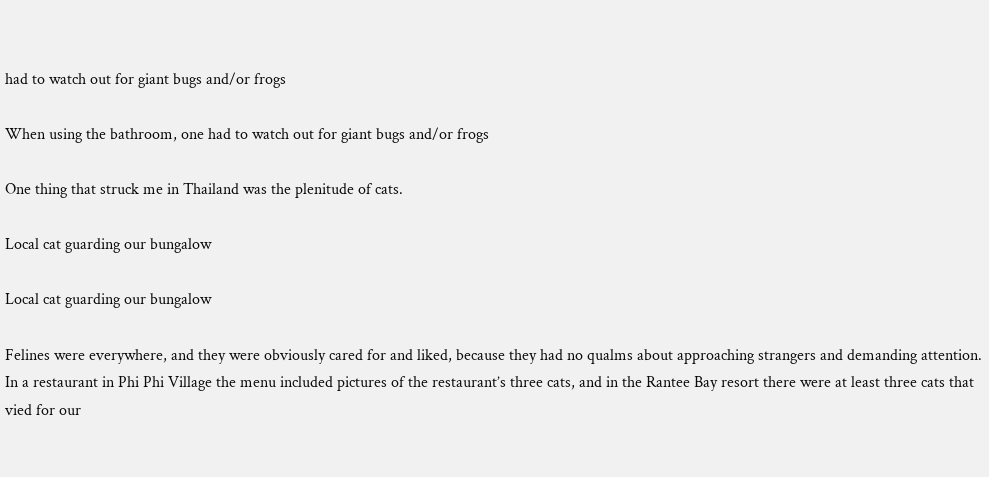had to watch out for giant bugs and/or frogs

When using the bathroom, one had to watch out for giant bugs and/or frogs

One thing that struck me in Thailand was the plenitude of cats.

Local cat guarding our bungalow

Local cat guarding our bungalow

Felines were everywhere, and they were obviously cared for and liked, because they had no qualms about approaching strangers and demanding attention. In a restaurant in Phi Phi Village the menu included pictures of the restaurant’s three cats, and in the Rantee Bay resort there were at least three cats that vied for our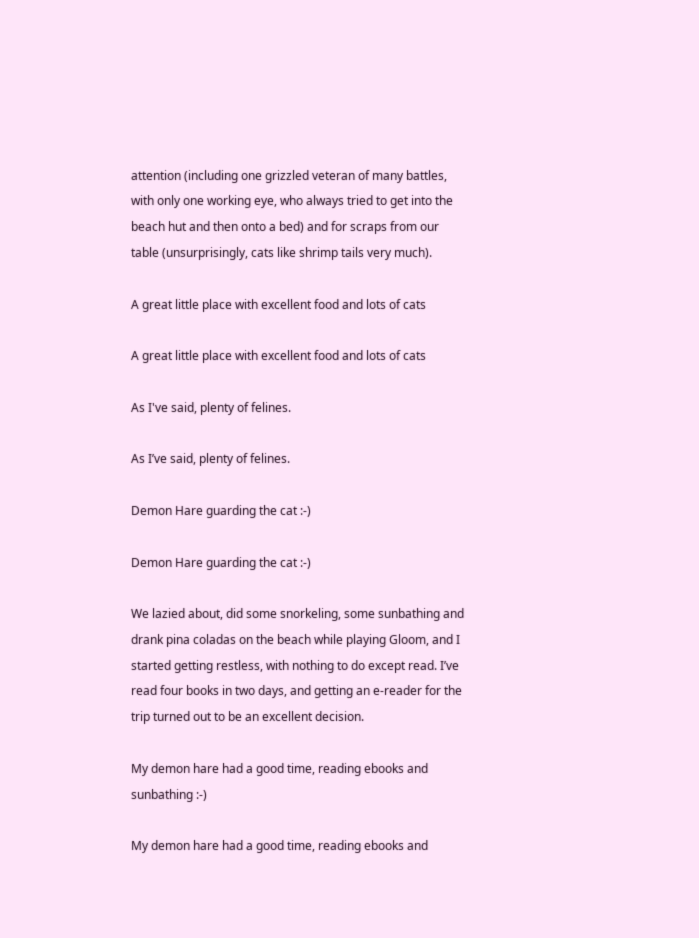attention (including one grizzled veteran of many battles, with only one working eye, who always tried to get into the beach hut and then onto a bed) and for scraps from our table (unsurprisingly, cats like shrimp tails very much).

A great little place with excellent food and lots of cats

A great little place with excellent food and lots of cats

As I've said, plenty of felines.

As I’ve said, plenty of felines.

Demon Hare guarding the cat :-)

Demon Hare guarding the cat :-)

We lazied about, did some snorkeling, some sunbathing and drank pina coladas on the beach while playing Gloom, and I started getting restless, with nothing to do except read. I’ve read four books in two days, and getting an e-reader for the trip turned out to be an excellent decision.

My demon hare had a good time, reading ebooks and sunbathing :-)

My demon hare had a good time, reading ebooks and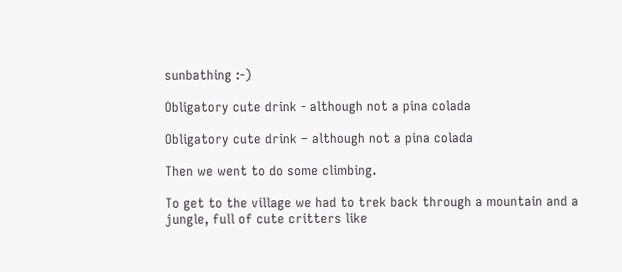sunbathing :-)

Obligatory cute drink - although not a pina colada

Obligatory cute drink – although not a pina colada

Then we went to do some climbing.

To get to the village we had to trek back through a mountain and a jungle, full of cute critters like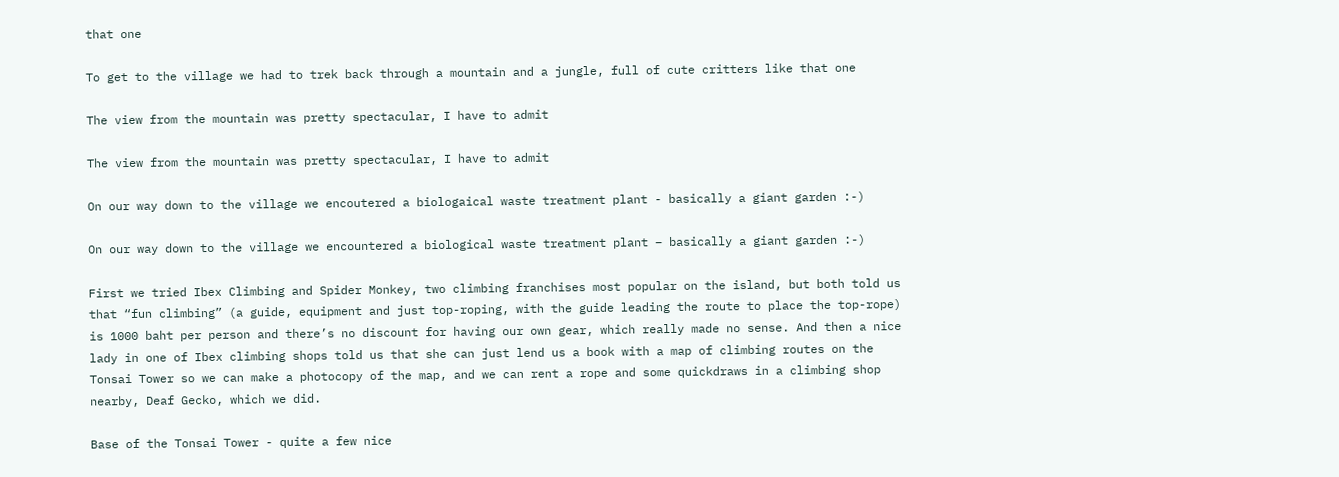that one

To get to the village we had to trek back through a mountain and a jungle, full of cute critters like that one

The view from the mountain was pretty spectacular, I have to admit

The view from the mountain was pretty spectacular, I have to admit

On our way down to the village we encoutered a biologaical waste treatment plant - basically a giant garden :-)

On our way down to the village we encountered a biological waste treatment plant – basically a giant garden :-)

First we tried Ibex Climbing and Spider Monkey, two climbing franchises most popular on the island, but both told us that “fun climbing” (a guide, equipment and just top-roping, with the guide leading the route to place the top-rope) is 1000 baht per person and there’s no discount for having our own gear, which really made no sense. And then a nice lady in one of Ibex climbing shops told us that she can just lend us a book with a map of climbing routes on the Tonsai Tower so we can make a photocopy of the map, and we can rent a rope and some quickdraws in a climbing shop nearby, Deaf Gecko, which we did.

Base of the Tonsai Tower - quite a few nice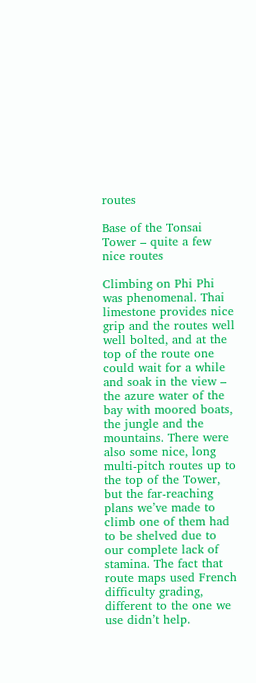routes

Base of the Tonsai Tower – quite a few nice routes

Climbing on Phi Phi was phenomenal. Thai limestone provides nice grip and the routes well well bolted, and at the top of the route one could wait for a while and soak in the view – the azure water of the bay with moored boats, the jungle and the mountains. There were also some nice, long multi-pitch routes up to the top of the Tower, but the far-reaching plans we’ve made to climb one of them had to be shelved due to our complete lack of stamina. The fact that route maps used French difficulty grading, different to the one we use didn’t help.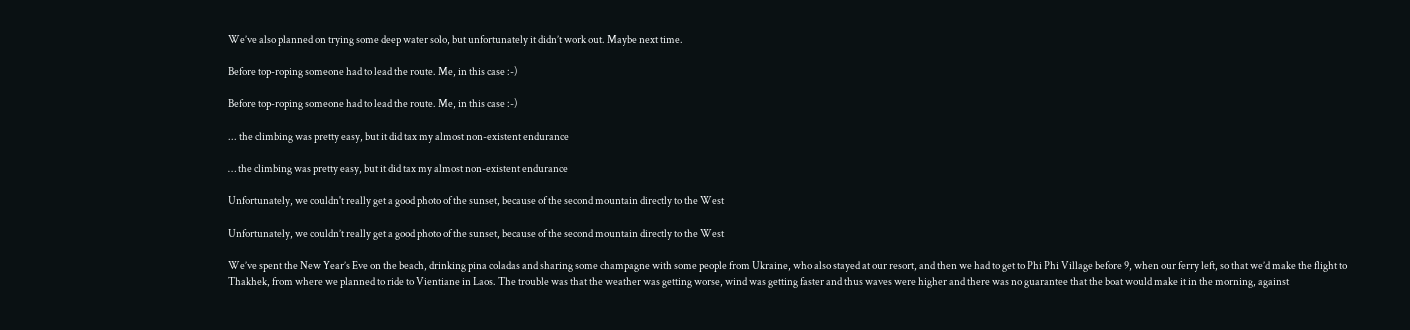We’ve also planned on trying some deep water solo, but unfortunately it didn’t work out. Maybe next time.

Before top-roping someone had to lead the route. Me, in this case :-)

Before top-roping someone had to lead the route. Me, in this case :-)

... the climbing was pretty easy, but it did tax my almost non-existent endurance

… the climbing was pretty easy, but it did tax my almost non-existent endurance

Unfortunately, we couldn't really get a good photo of the sunset, because of the second mountain directly to the West

Unfortunately, we couldn’t really get a good photo of the sunset, because of the second mountain directly to the West

We’ve spent the New Year’s Eve on the beach, drinking pina coladas and sharing some champagne with some people from Ukraine, who also stayed at our resort, and then we had to get to Phi Phi Village before 9, when our ferry left, so that we’d make the flight to Thakhek, from where we planned to ride to Vientiane in Laos. The trouble was that the weather was getting worse, wind was getting faster and thus waves were higher and there was no guarantee that the boat would make it in the morning, against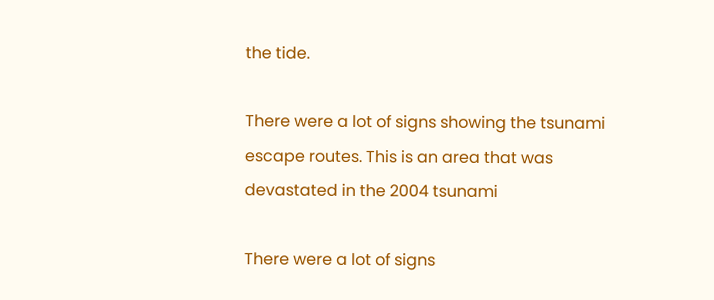the tide.

There were a lot of signs showing the tsunami escape routes. This is an area that was devastated in the 2004 tsunami

There were a lot of signs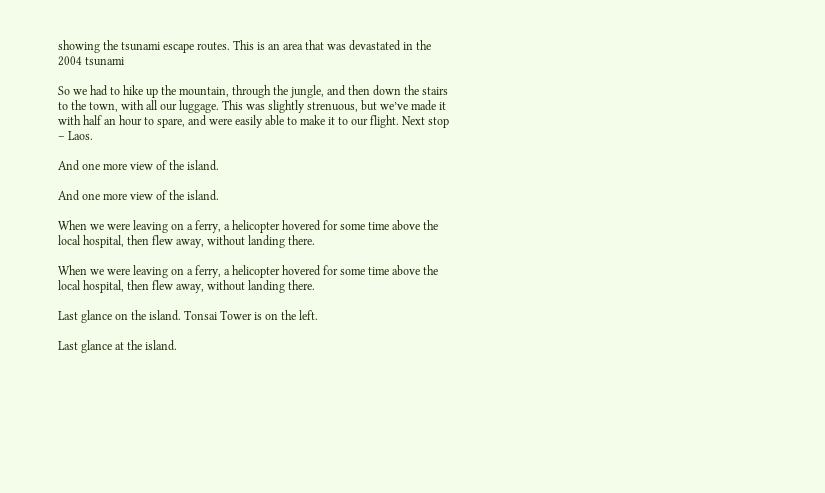showing the tsunami escape routes. This is an area that was devastated in the 2004 tsunami

So we had to hike up the mountain, through the jungle, and then down the stairs to the town, with all our luggage. This was slightly strenuous, but we’ve made it with half an hour to spare, and were easily able to make it to our flight. Next stop – Laos.

And one more view of the island.

And one more view of the island.

When we were leaving on a ferry, a helicopter hovered for some time above the local hospital, then flew away, without landing there.

When we were leaving on a ferry, a helicopter hovered for some time above the local hospital, then flew away, without landing there.

Last glance on the island. Tonsai Tower is on the left.

Last glance at the island.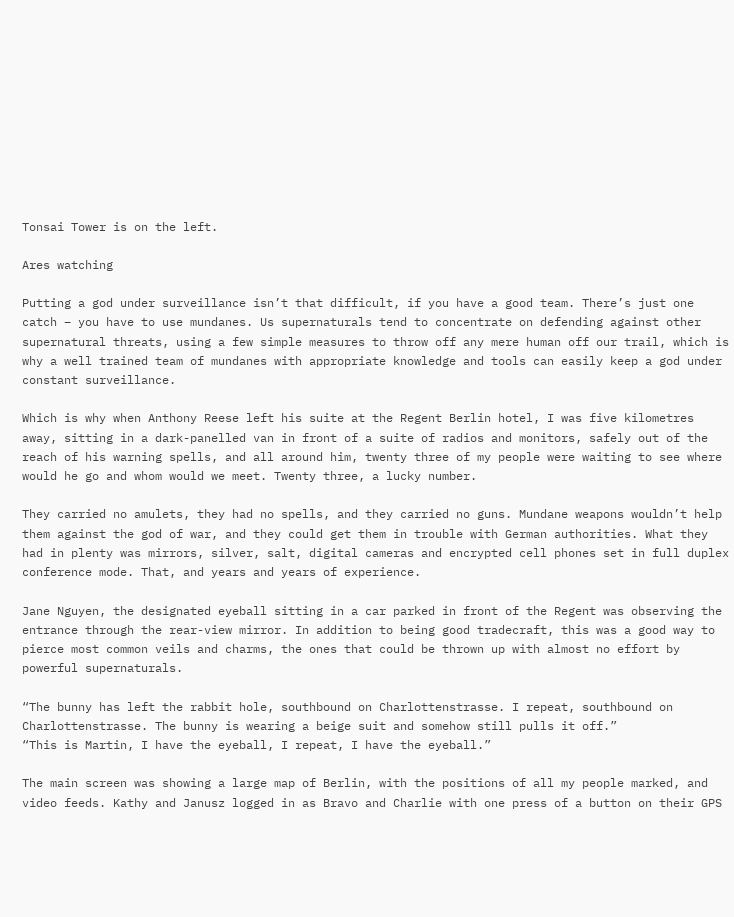Tonsai Tower is on the left.

Ares watching

Putting a god under surveillance isn’t that difficult, if you have a good team. There’s just one catch – you have to use mundanes. Us supernaturals tend to concentrate on defending against other supernatural threats, using a few simple measures to throw off any mere human off our trail, which is why a well trained team of mundanes with appropriate knowledge and tools can easily keep a god under constant surveillance.

Which is why when Anthony Reese left his suite at the Regent Berlin hotel, I was five kilometres away, sitting in a dark-panelled van in front of a suite of radios and monitors, safely out of the reach of his warning spells, and all around him, twenty three of my people were waiting to see where would he go and whom would we meet. Twenty three, a lucky number.

They carried no amulets, they had no spells, and they carried no guns. Mundane weapons wouldn’t help them against the god of war, and they could get them in trouble with German authorities. What they had in plenty was mirrors, silver, salt, digital cameras and encrypted cell phones set in full duplex conference mode. That, and years and years of experience.

Jane Nguyen, the designated eyeball sitting in a car parked in front of the Regent was observing the entrance through the rear-view mirror. In addition to being good tradecraft, this was a good way to pierce most common veils and charms, the ones that could be thrown up with almost no effort by powerful supernaturals.

“The bunny has left the rabbit hole, southbound on Charlottenstrasse. I repeat, southbound on Charlottenstrasse. The bunny is wearing a beige suit and somehow still pulls it off.”
“This is Martin, I have the eyeball, I repeat, I have the eyeball.”

The main screen was showing a large map of Berlin, with the positions of all my people marked, and video feeds. Kathy and Janusz logged in as Bravo and Charlie with one press of a button on their GPS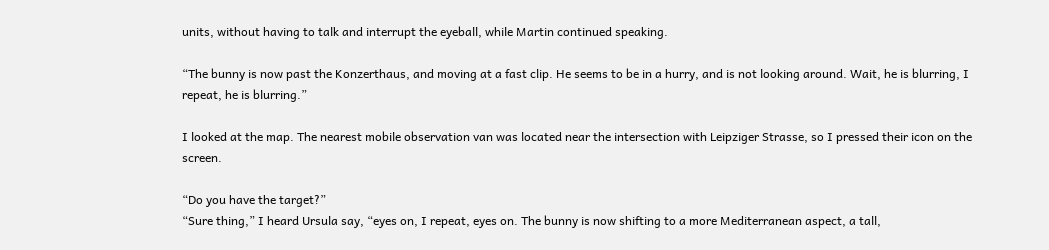units, without having to talk and interrupt the eyeball, while Martin continued speaking.

“The bunny is now past the Konzerthaus, and moving at a fast clip. He seems to be in a hurry, and is not looking around. Wait, he is blurring, I repeat, he is blurring.”

I looked at the map. The nearest mobile observation van was located near the intersection with Leipziger Strasse, so I pressed their icon on the screen.

“Do you have the target?”
“Sure thing,” I heard Ursula say, “eyes on, I repeat, eyes on. The bunny is now shifting to a more Mediterranean aspect, a tall,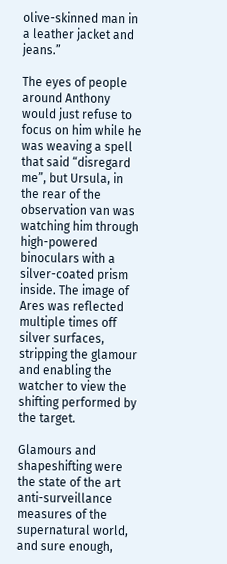olive-skinned man in a leather jacket and jeans.”

The eyes of people around Anthony would just refuse to focus on him while he was weaving a spell that said “disregard me”, but Ursula, in the rear of the observation van was watching him through high-powered binoculars with a silver-coated prism inside. The image of Ares was reflected multiple times off silver surfaces, stripping the glamour and enabling the watcher to view the shifting performed by the target.

Glamours and shapeshifting were the state of the art anti-surveillance measures of the supernatural world, and sure enough,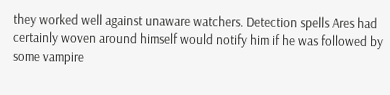they worked well against unaware watchers. Detection spells Ares had certainly woven around himself would notify him if he was followed by some vampire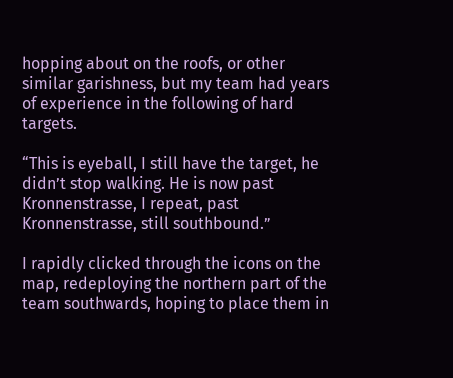hopping about on the roofs, or other similar garishness, but my team had years of experience in the following of hard targets.

“This is eyeball, I still have the target, he didn’t stop walking. He is now past Kronnenstrasse, I repeat, past Kronnenstrasse, still southbound.”

I rapidly clicked through the icons on the map, redeploying the northern part of the team southwards, hoping to place them in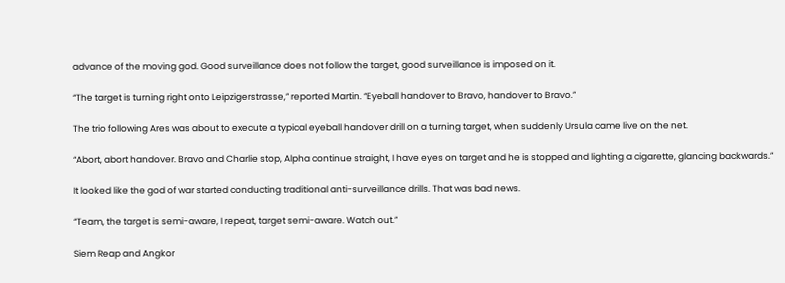advance of the moving god. Good surveillance does not follow the target, good surveillance is imposed on it.

“The target is turning right onto Leipzigerstrasse,” reported Martin. “Eyeball handover to Bravo, handover to Bravo.”

The trio following Ares was about to execute a typical eyeball handover drill on a turning target, when suddenly Ursula came live on the net.

“Abort, abort handover. Bravo and Charlie stop, Alpha continue straight, I have eyes on target and he is stopped and lighting a cigarette, glancing backwards.”

It looked like the god of war started conducting traditional anti-surveillance drills. That was bad news.

“Team, the target is semi-aware, I repeat, target semi-aware. Watch out.”

Siem Reap and Angkor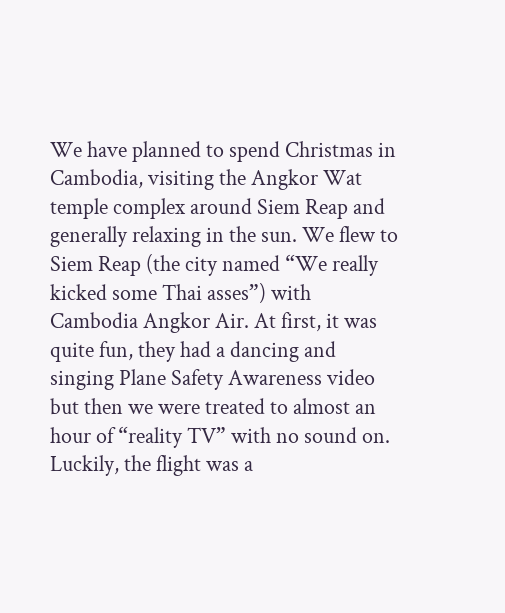We have planned to spend Christmas in Cambodia, visiting the Angkor Wat temple complex around Siem Reap and generally relaxing in the sun. We flew to Siem Reap (the city named “We really kicked some Thai asses”) with Cambodia Angkor Air. At first, it was quite fun, they had a dancing and singing Plane Safety Awareness video but then we were treated to almost an hour of “reality TV” with no sound on. Luckily, the flight was a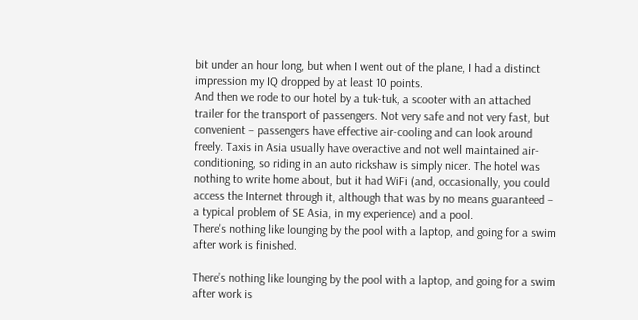bit under an hour long, but when I went out of the plane, I had a distinct impression my IQ dropped by at least 10 points.
And then we rode to our hotel by a tuk-tuk, a scooter with an attached trailer for the transport of passengers. Not very safe and not very fast, but convenient – passengers have effective air-cooling and can look around freely. Taxis in Asia usually have overactive and not well maintained air-conditioning, so riding in an auto rickshaw is simply nicer. The hotel was nothing to write home about, but it had WiFi (and, occasionally, you could access the Internet through it, although that was by no means guaranteed – a typical problem of SE Asia, in my experience) and a pool.
There's nothing like lounging by the pool with a laptop, and going for a swim after work is finished.

There’s nothing like lounging by the pool with a laptop, and going for a swim after work is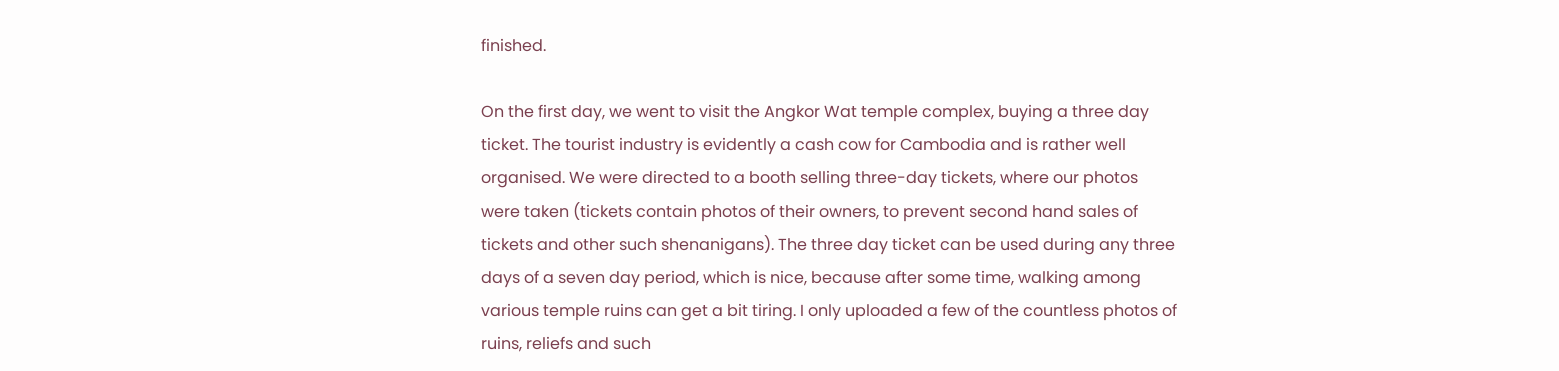finished.

On the first day, we went to visit the Angkor Wat temple complex, buying a three day ticket. The tourist industry is evidently a cash cow for Cambodia and is rather well organised. We were directed to a booth selling three-day tickets, where our photos were taken (tickets contain photos of their owners, to prevent second hand sales of tickets and other such shenanigans). The three day ticket can be used during any three days of a seven day period, which is nice, because after some time, walking among various temple ruins can get a bit tiring. I only uploaded a few of the countless photos of ruins, reliefs and such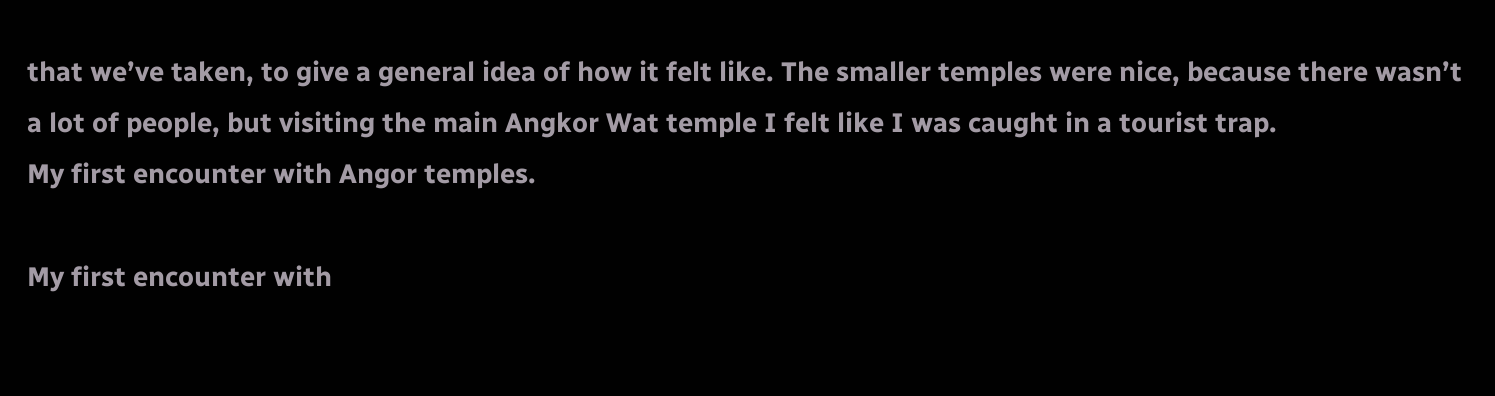that we’ve taken, to give a general idea of how it felt like. The smaller temples were nice, because there wasn’t a lot of people, but visiting the main Angkor Wat temple I felt like I was caught in a tourist trap.
My first encounter with Angor temples.

My first encounter with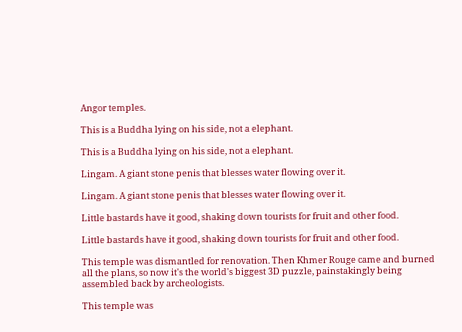Angor temples.

This is a Buddha lying on his side, not a elephant.

This is a Buddha lying on his side, not a elephant.

Lingam. A giant stone penis that blesses water flowing over it.

Lingam. A giant stone penis that blesses water flowing over it.

Little bastards have it good, shaking down tourists for fruit and other food.

Little bastards have it good, shaking down tourists for fruit and other food.

This temple was dismantled for renovation. Then Khmer Rouge came and burned all the plans, so now it's the world's biggest 3D puzzle, painstakingly being assembled back by archeologists.

This temple was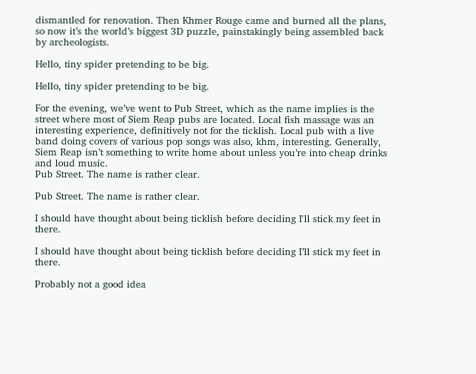dismantled for renovation. Then Khmer Rouge came and burned all the plans, so now it’s the world’s biggest 3D puzzle, painstakingly being assembled back by archeologists.

Hello, tiny spider pretending to be big.

Hello, tiny spider pretending to be big.

For the evening, we’ve went to Pub Street, which as the name implies is the street where most of Siem Reap pubs are located. Local fish massage was an interesting experience, definitively not for the ticklish. Local pub with a live band doing covers of various pop songs was also, khm, interesting. Generally, Siem Reap isn’t something to write home about unless you’re into cheap drinks and loud music.
Pub Street. The name is rather clear.

Pub Street. The name is rather clear.

I should have thought about being ticklish before deciding I'll stick my feet in there.

I should have thought about being ticklish before deciding I’ll stick my feet in there.

Probably not a good idea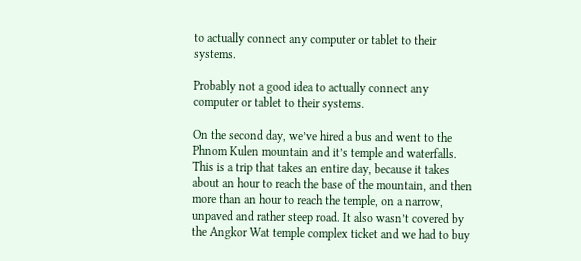to actually connect any computer or tablet to their systems.

Probably not a good idea to actually connect any computer or tablet to their systems.

On the second day, we’ve hired a bus and went to the Phnom Kulen mountain and it’s temple and waterfalls. This is a trip that takes an entire day, because it takes about an hour to reach the base of the mountain, and then more than an hour to reach the temple, on a narrow, unpaved and rather steep road. It also wasn’t covered by the Angkor Wat temple complex ticket and we had to buy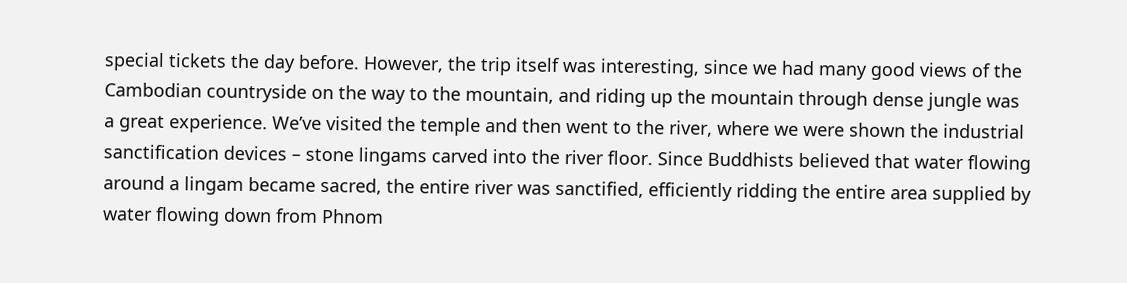special tickets the day before. However, the trip itself was interesting, since we had many good views of the Cambodian countryside on the way to the mountain, and riding up the mountain through dense jungle was a great experience. We’ve visited the temple and then went to the river, where we were shown the industrial sanctification devices – stone lingams carved into the river floor. Since Buddhists believed that water flowing around a lingam became sacred, the entire river was sanctified, efficiently ridding the entire area supplied by water flowing down from Phnom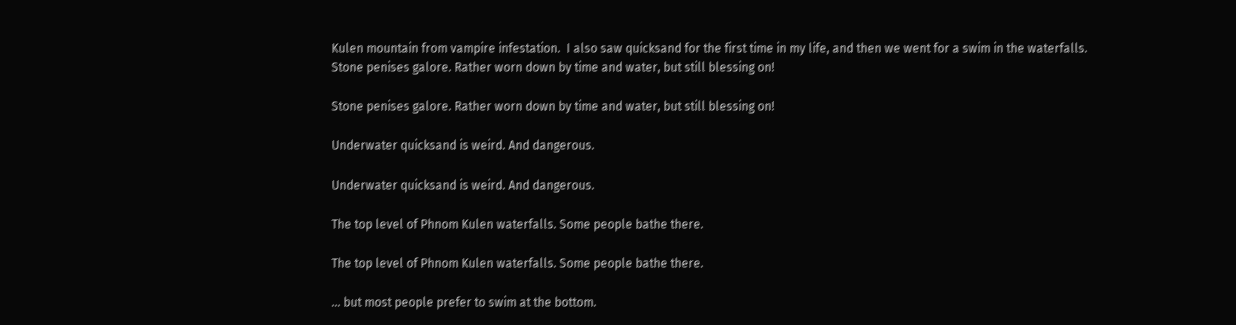Kulen mountain from vampire infestation.  I also saw quicksand for the first time in my life, and then we went for a swim in the waterfalls.
Stone penises galore. Rather worn down by time and water, but still blessing on!

Stone penises galore. Rather worn down by time and water, but still blessing on!

Underwater quicksand is weird. And dangerous.

Underwater quicksand is weird. And dangerous.

The top level of Phnom Kulen waterfalls. Some people bathe there.

The top level of Phnom Kulen waterfalls. Some people bathe there.

... but most people prefer to swim at the bottom.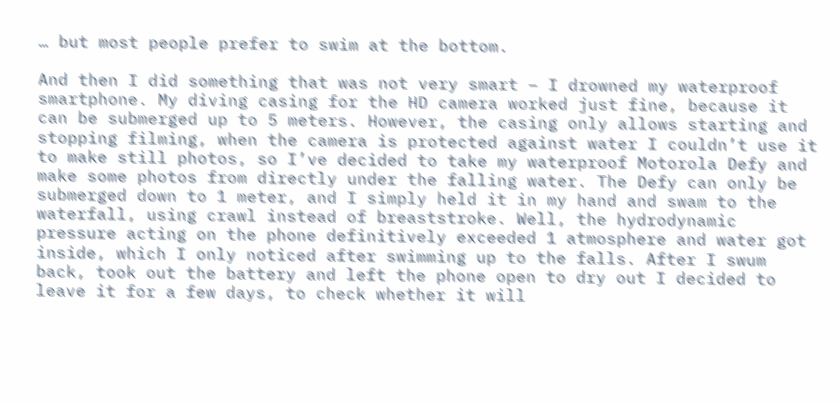… but most people prefer to swim at the bottom.

And then I did something that was not very smart – I drowned my waterproof smartphone. My diving casing for the HD camera worked just fine, because it can be submerged up to 5 meters. However, the casing only allows starting and stopping filming, when the camera is protected against water I couldn’t use it to make still photos, so I’ve decided to take my waterproof Motorola Defy and make some photos from directly under the falling water. The Defy can only be submerged down to 1 meter, and I simply held it in my hand and swam to the waterfall, using crawl instead of breaststroke. Well, the hydrodynamic pressure acting on the phone definitively exceeded 1 atmosphere and water got inside, which I only noticed after swimming up to the falls. After I swum back, took out the battery and left the phone open to dry out I decided to leave it for a few days, to check whether it will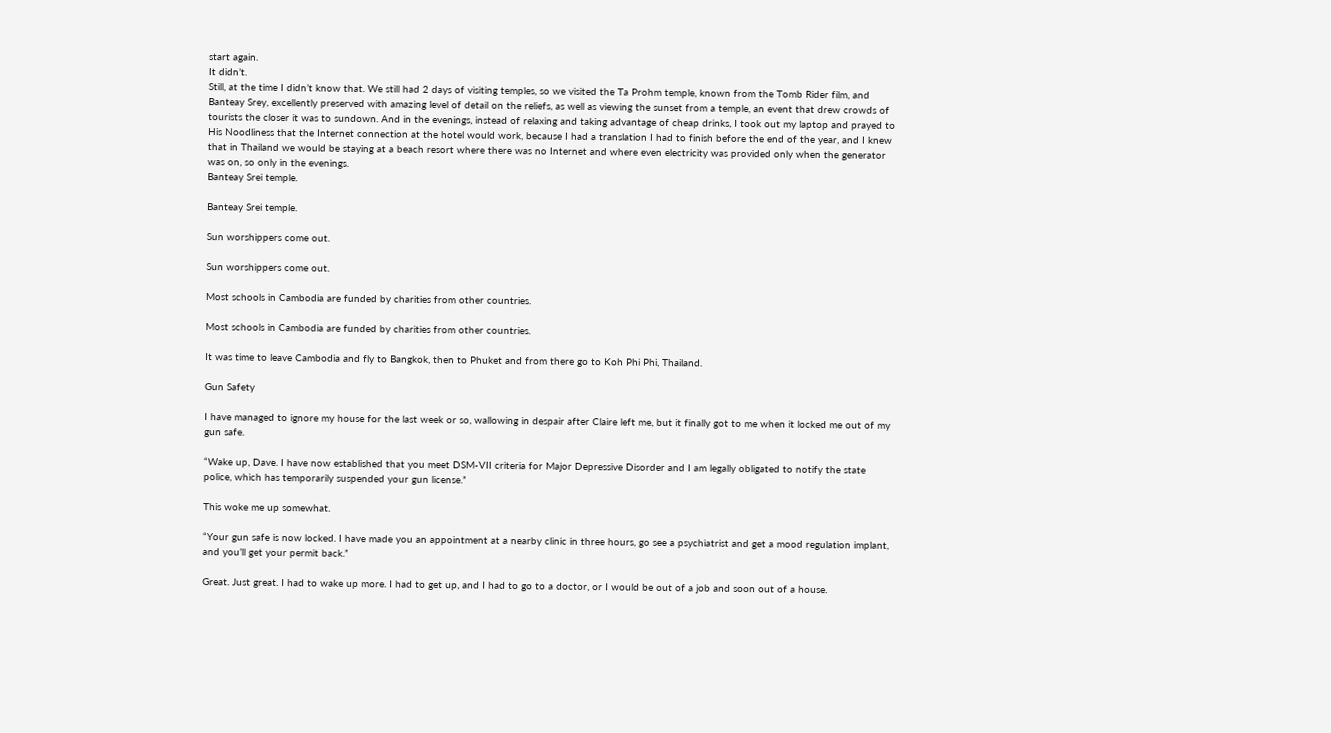start again.
It didn’t.
Still, at the time I didn’t know that. We still had 2 days of visiting temples, so we visited the Ta Prohm temple, known from the Tomb Rider film, and Banteay Srey, excellently preserved with amazing level of detail on the reliefs, as well as viewing the sunset from a temple, an event that drew crowds of tourists the closer it was to sundown. And in the evenings, instead of relaxing and taking advantage of cheap drinks, I took out my laptop and prayed to His Noodliness that the Internet connection at the hotel would work, because I had a translation I had to finish before the end of the year, and I knew that in Thailand we would be staying at a beach resort where there was no Internet and where even electricity was provided only when the generator was on, so only in the evenings.
Banteay Srei temple.

Banteay Srei temple.

Sun worshippers come out.

Sun worshippers come out.

Most schools in Cambodia are funded by charities from other countries.

Most schools in Cambodia are funded by charities from other countries.

It was time to leave Cambodia and fly to Bangkok, then to Phuket and from there go to Koh Phi Phi, Thailand.

Gun Safety

I have managed to ignore my house for the last week or so, wallowing in despair after Claire left me, but it finally got to me when it locked me out of my gun safe.

“Wake up, Dave. I have now established that you meet DSM-VII criteria for Major Depressive Disorder and I am legally obligated to notify the state police, which has temporarily suspended your gun license.”

This woke me up somewhat.

“Your gun safe is now locked. I have made you an appointment at a nearby clinic in three hours, go see a psychiatrist and get a mood regulation implant, and you’ll get your permit back.”

Great. Just great. I had to wake up more. I had to get up, and I had to go to a doctor, or I would be out of a job and soon out of a house.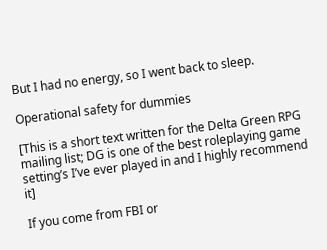But I had no energy, so I went back to sleep.

Operational safety for dummies

[This is a short text written for the Delta Green RPG mailing list; DG is one of the best roleplaying game setting’s I’ve ever played in and I highly recommend it]

If you come from FBI or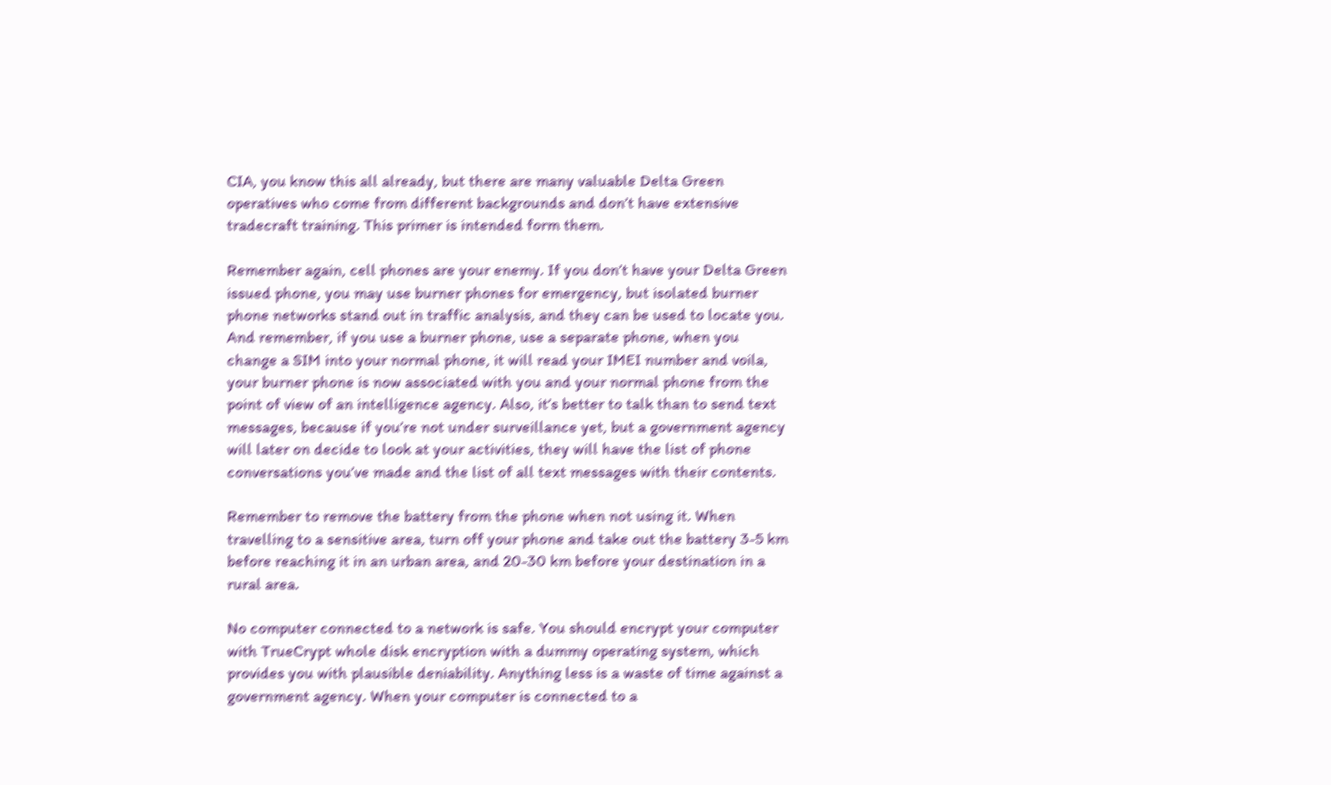CIA, you know this all already, but there are many valuable Delta Green operatives who come from different backgrounds and don’t have extensive tradecraft training. This primer is intended form them.

Remember again, cell phones are your enemy. If you don’t have your Delta Green issued phone, you may use burner phones for emergency, but isolated burner phone networks stand out in traffic analysis, and they can be used to locate you. And remember, if you use a burner phone, use a separate phone, when you change a SIM into your normal phone, it will read your IMEI number and voila, your burner phone is now associated with you and your normal phone from the point of view of an intelligence agency. Also, it’s better to talk than to send text messages, because if you’re not under surveillance yet, but a government agency will later on decide to look at your activities, they will have the list of phone conversations you’ve made and the list of all text messages with their contents.

Remember to remove the battery from the phone when not using it. When travelling to a sensitive area, turn off your phone and take out the battery 3-5 km before reaching it in an urban area, and 20-30 km before your destination in a rural area.

No computer connected to a network is safe. You should encrypt your computer with TrueCrypt whole disk encryption with a dummy operating system, which provides you with plausible deniability. Anything less is a waste of time against a government agency. When your computer is connected to a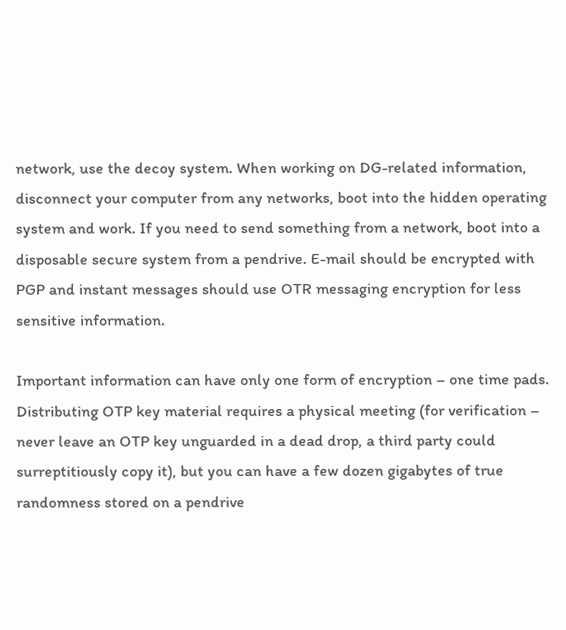network, use the decoy system. When working on DG-related information, disconnect your computer from any networks, boot into the hidden operating system and work. If you need to send something from a network, boot into a disposable secure system from a pendrive. E-mail should be encrypted with PGP and instant messages should use OTR messaging encryption for less sensitive information.

Important information can have only one form of encryption – one time pads. Distributing OTP key material requires a physical meeting (for verification – never leave an OTP key unguarded in a dead drop, a third party could surreptitiously copy it), but you can have a few dozen gigabytes of true randomness stored on a pendrive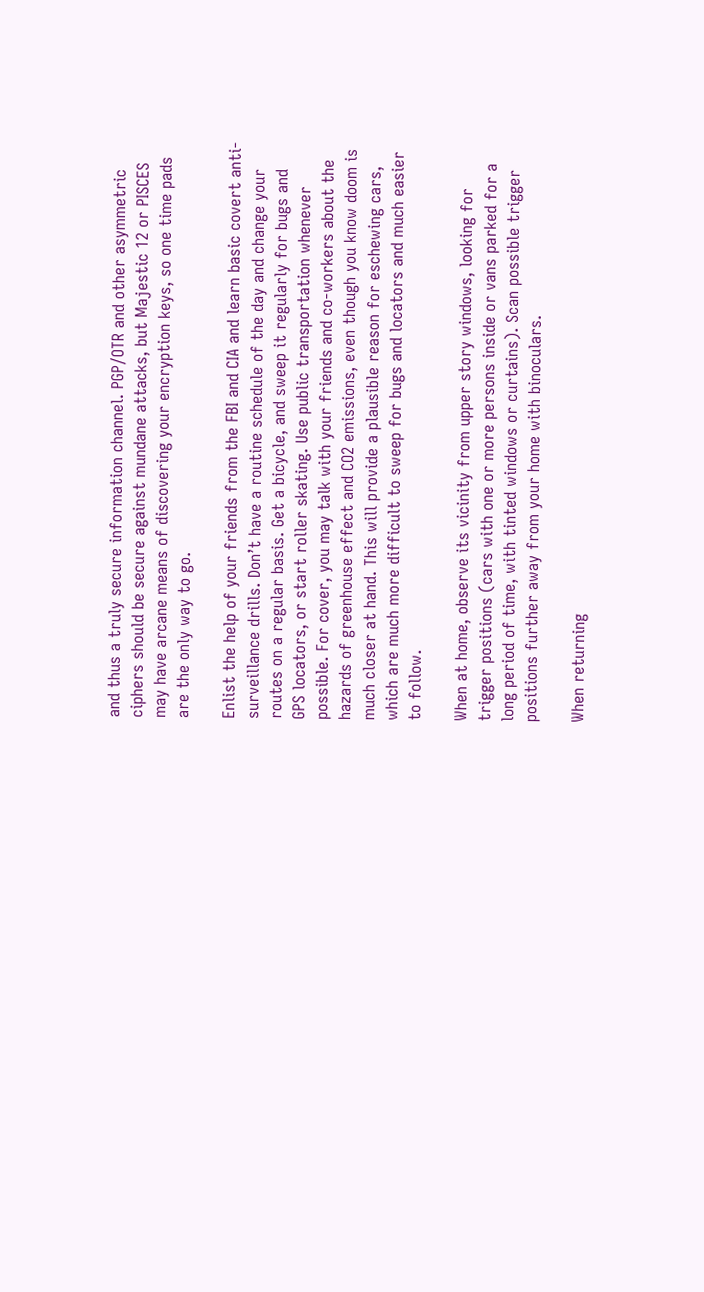and thus a truly secure information channel. PGP/OTR and other asymmetric ciphers should be secure against mundane attacks, but Majestic 12 or PISCES may have arcane means of discovering your encryption keys, so one time pads are the only way to go.

Enlist the help of your friends from the FBI and CIA and learn basic covert anti-surveillance drills. Don’t have a routine schedule of the day and change your routes on a regular basis. Get a bicycle, and sweep it regularly for bugs and GPS locators, or start roller skating. Use public transportation whenever possible. For cover, you may talk with your friends and co-workers about the hazards of greenhouse effect and CO2 emissions, even though you know doom is much closer at hand. This will provide a plausible reason for eschewing cars, which are much more difficult to sweep for bugs and locators and much easier to follow.

When at home, observe its vicinity from upper story windows, looking for trigger positions (cars with one or more persons inside or vans parked for a long period of time, with tinted windows or curtains). Scan possible trigger positions further away from your home with binoculars.

When returning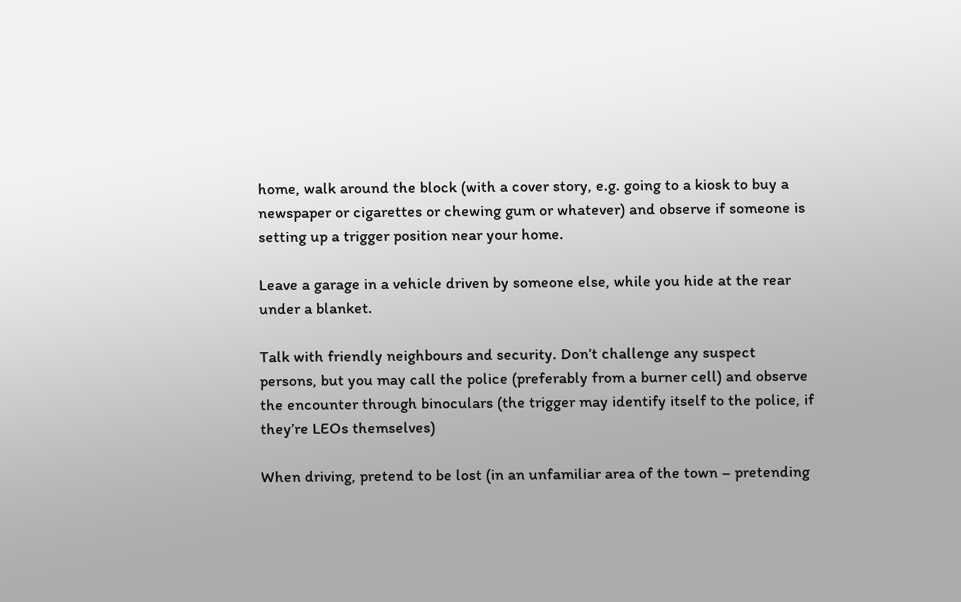home, walk around the block (with a cover story, e.g. going to a kiosk to buy a newspaper or cigarettes or chewing gum or whatever) and observe if someone is setting up a trigger position near your home.

Leave a garage in a vehicle driven by someone else, while you hide at the rear under a blanket.

Talk with friendly neighbours and security. Don’t challenge any suspect persons, but you may call the police (preferably from a burner cell) and observe the encounter through binoculars (the trigger may identify itself to the police, if they’re LEOs themselves)

When driving, pretend to be lost (in an unfamiliar area of the town – pretending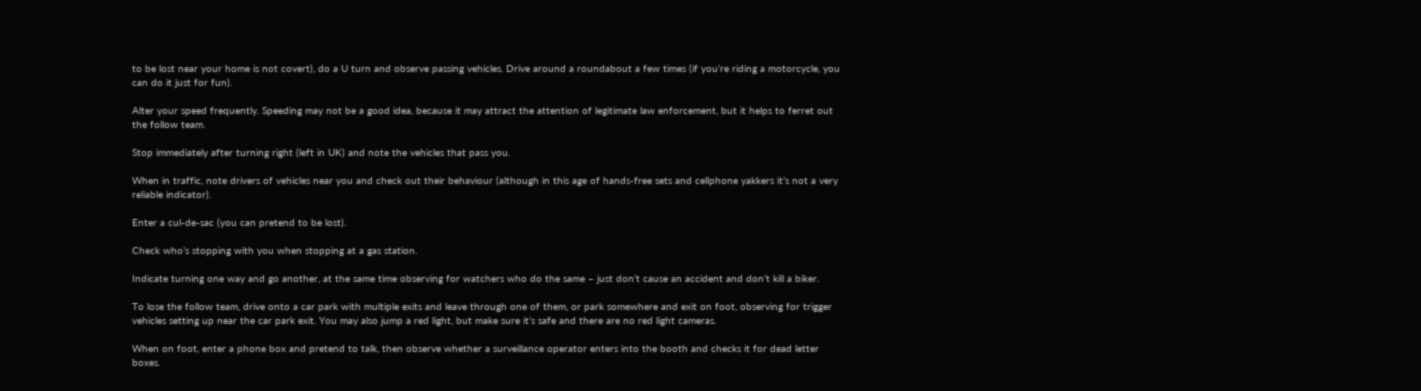to be lost near your home is not covert), do a U turn and observe passing vehicles. Drive around a roundabout a few times (if you’re riding a motorcycle, you can do it just for fun).

Alter your speed frequently. Speeding may not be a good idea, because it may attract the attention of legitimate law enforcement, but it helps to ferret out the follow team.

Stop immediately after turning right (left in UK) and note the vehicles that pass you.

When in traffic, note drivers of vehicles near you and check out their behaviour (although in this age of hands-free sets and cellphone yakkers it’s not a very reliable indicator).

Enter a cul-de-sac (you can pretend to be lost).

Check who’s stopping with you when stopping at a gas station.

Indicate turning one way and go another, at the same time observing for watchers who do the same – just don’t cause an accident and don’t kill a biker.

To lose the follow team, drive onto a car park with multiple exits and leave through one of them, or park somewhere and exit on foot, observing for trigger vehicles setting up near the car park exit. You may also jump a red light, but make sure it’s safe and there are no red light cameras.

When on foot, enter a phone box and pretend to talk, then observe whether a surveillance operator enters into the booth and checks it for dead letter boxes.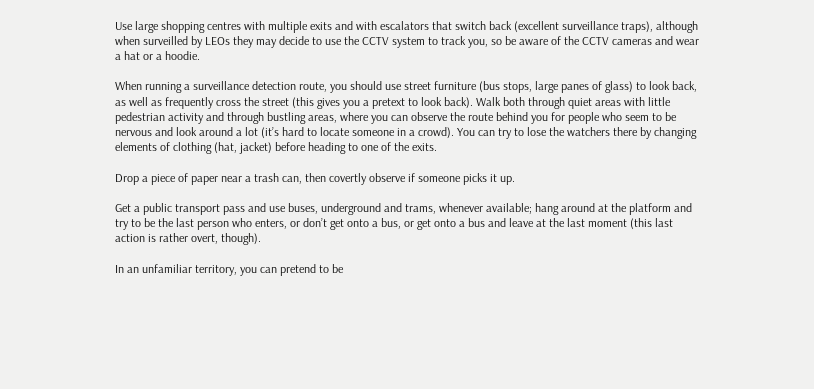Use large shopping centres with multiple exits and with escalators that switch back (excellent surveillance traps), although when surveilled by LEOs they may decide to use the CCTV system to track you, so be aware of the CCTV cameras and wear a hat or a hoodie.

When running a surveillance detection route, you should use street furniture (bus stops, large panes of glass) to look back, as well as frequently cross the street (this gives you a pretext to look back). Walk both through quiet areas with little pedestrian activity and through bustling areas, where you can observe the route behind you for people who seem to be nervous and look around a lot (it’s hard to locate someone in a crowd). You can try to lose the watchers there by changing elements of clothing (hat, jacket) before heading to one of the exits.

Drop a piece of paper near a trash can, then covertly observe if someone picks it up.

Get a public transport pass and use buses, underground and trams, whenever available; hang around at the platform and try to be the last person who enters, or don’t get onto a bus, or get onto a bus and leave at the last moment (this last action is rather overt, though).

In an unfamiliar territory, you can pretend to be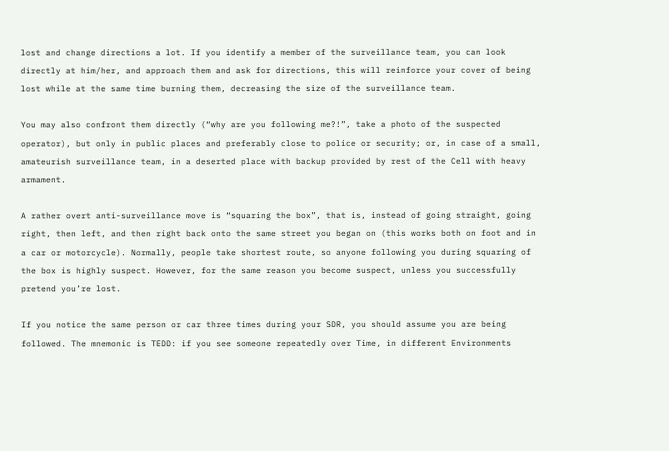lost and change directions a lot. If you identify a member of the surveillance team, you can look directly at him/her, and approach them and ask for directions, this will reinforce your cover of being lost while at the same time burning them, decreasing the size of the surveillance team.

You may also confront them directly (“why are you following me?!”, take a photo of the suspected operator), but only in public places and preferably close to police or security; or, in case of a small, amateurish surveillance team, in a deserted place with backup provided by rest of the Cell with heavy armament.

A rather overt anti-surveillance move is “squaring the box”, that is, instead of going straight, going right, then left, and then right back onto the same street you began on (this works both on foot and in a car or motorcycle). Normally, people take shortest route, so anyone following you during squaring of the box is highly suspect. However, for the same reason you become suspect, unless you successfully pretend you’re lost.

If you notice the same person or car three times during your SDR, you should assume you are being followed. The mnemonic is TEDD: if you see someone repeatedly over Time, in different Environments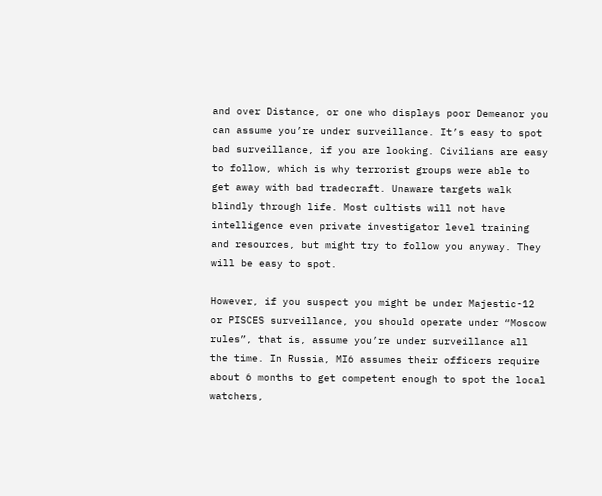and over Distance, or one who displays poor Demeanor you can assume you’re under surveillance. It’s easy to spot bad surveillance, if you are looking. Civilians are easy to follow, which is why terrorist groups were able to get away with bad tradecraft. Unaware targets walk blindly through life. Most cultists will not have intelligence even private investigator level training and resources, but might try to follow you anyway. They will be easy to spot.

However, if you suspect you might be under Majestic-12 or PISCES surveillance, you should operate under “Moscow rules”, that is, assume you’re under surveillance all the time. In Russia, MI6 assumes their officers require about 6 months to get competent enough to spot the local watchers,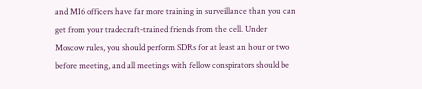and MI6 officers have far more training in surveillance than you can get from your tradecraft-trained friends from the cell. Under Moscow rules, you should perform SDRs for at least an hour or two before meeting, and all meetings with fellow conspirators should be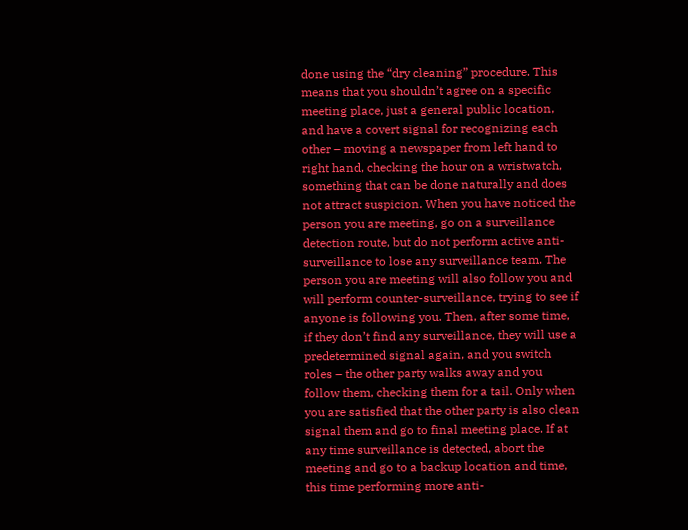done using the “dry cleaning” procedure. This means that you shouldn’t agree on a specific meeting place, just a general public location, and have a covert signal for recognizing each other – moving a newspaper from left hand to right hand, checking the hour on a wristwatch, something that can be done naturally and does not attract suspicion. When you have noticed the person you are meeting, go on a surveillance detection route, but do not perform active anti-surveillance to lose any surveillance team. The person you are meeting will also follow you and will perform counter-surveillance, trying to see if anyone is following you. Then, after some time, if they don’t find any surveillance, they will use a predetermined signal again, and you switch roles – the other party walks away and you follow them, checking them for a tail. Only when you are satisfied that the other party is also clean signal them and go to final meeting place. If at any time surveillance is detected, abort the meeting and go to a backup location and time, this time performing more anti-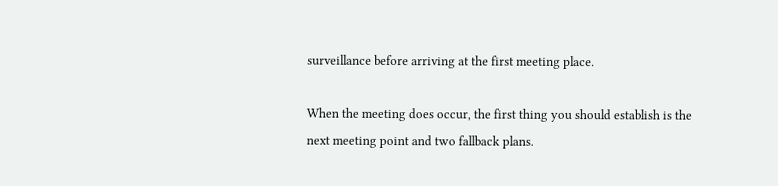surveillance before arriving at the first meeting place.

When the meeting does occur, the first thing you should establish is the next meeting point and two fallback plans.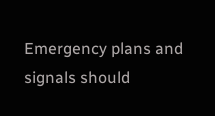Emergency plans and signals should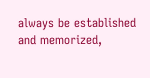always be established and memorized,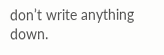don’t write anything down.